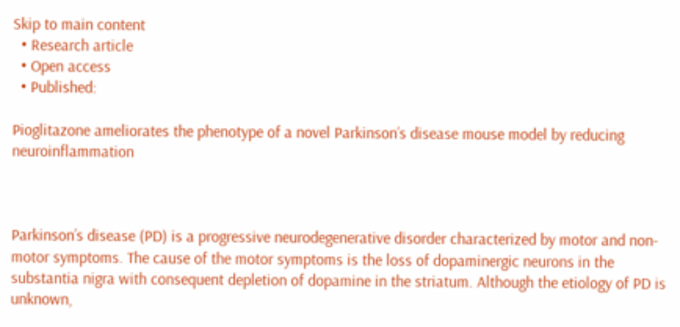Skip to main content
  • Research article
  • Open access
  • Published:

Pioglitazone ameliorates the phenotype of a novel Parkinson’s disease mouse model by reducing neuroinflammation



Parkinson’s disease (PD) is a progressive neurodegenerative disorder characterized by motor and non-motor symptoms. The cause of the motor symptoms is the loss of dopaminergic neurons in the substantia nigra with consequent depletion of dopamine in the striatum. Although the etiology of PD is unknown,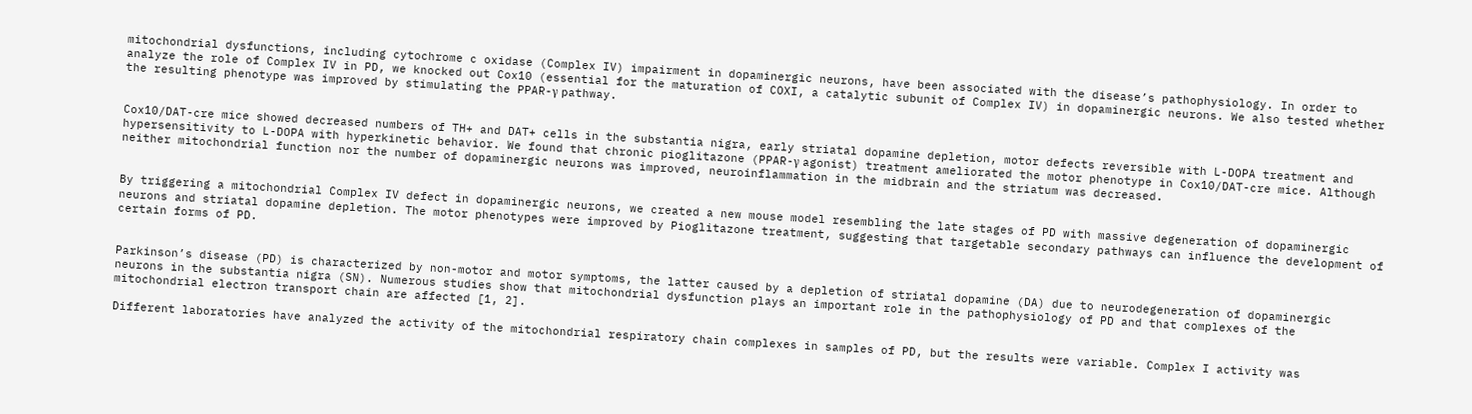mitochondrial dysfunctions, including cytochrome c oxidase (Complex IV) impairment in dopaminergic neurons, have been associated with the disease’s pathophysiology. In order to analyze the role of Complex IV in PD, we knocked out Cox10 (essential for the maturation of COXI, a catalytic subunit of Complex IV) in dopaminergic neurons. We also tested whether the resulting phenotype was improved by stimulating the PPAR-γ pathway.


Cox10/DAT-cre mice showed decreased numbers of TH+ and DAT+ cells in the substantia nigra, early striatal dopamine depletion, motor defects reversible with L-DOPA treatment and hypersensitivity to L-DOPA with hyperkinetic behavior. We found that chronic pioglitazone (PPAR-γ agonist) treatment ameliorated the motor phenotype in Cox10/DAT-cre mice. Although neither mitochondrial function nor the number of dopaminergic neurons was improved, neuroinflammation in the midbrain and the striatum was decreased.


By triggering a mitochondrial Complex IV defect in dopaminergic neurons, we created a new mouse model resembling the late stages of PD with massive degeneration of dopaminergic neurons and striatal dopamine depletion. The motor phenotypes were improved by Pioglitazone treatment, suggesting that targetable secondary pathways can influence the development of certain forms of PD.


Parkinson’s disease (PD) is characterized by non-motor and motor symptoms, the latter caused by a depletion of striatal dopamine (DA) due to neurodegeneration of dopaminergic neurons in the substantia nigra (SN). Numerous studies show that mitochondrial dysfunction plays an important role in the pathophysiology of PD and that complexes of the mitochondrial electron transport chain are affected [1, 2].

Different laboratories have analyzed the activity of the mitochondrial respiratory chain complexes in samples of PD, but the results were variable. Complex I activity was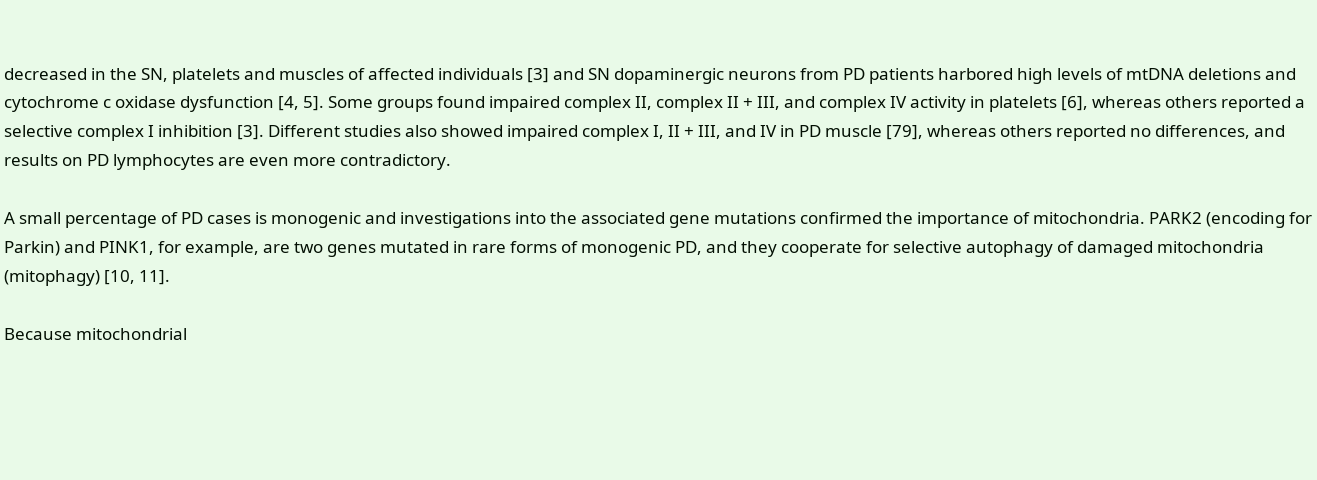decreased in the SN, platelets and muscles of affected individuals [3] and SN dopaminergic neurons from PD patients harbored high levels of mtDNA deletions and cytochrome c oxidase dysfunction [4, 5]. Some groups found impaired complex II, complex II + III, and complex IV activity in platelets [6], whereas others reported a selective complex I inhibition [3]. Different studies also showed impaired complex I, II + III, and IV in PD muscle [79], whereas others reported no differences, and results on PD lymphocytes are even more contradictory.

A small percentage of PD cases is monogenic and investigations into the associated gene mutations confirmed the importance of mitochondria. PARK2 (encoding for Parkin) and PINK1, for example, are two genes mutated in rare forms of monogenic PD, and they cooperate for selective autophagy of damaged mitochondria (mitophagy) [10, 11].

Because mitochondrial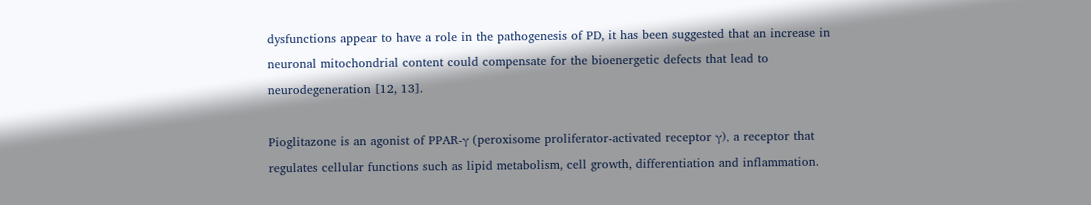dysfunctions appear to have a role in the pathogenesis of PD, it has been suggested that an increase in neuronal mitochondrial content could compensate for the bioenergetic defects that lead to neurodegeneration [12, 13].

Pioglitazone is an agonist of PPAR-γ (peroxisome proliferator-activated receptor γ), a receptor that regulates cellular functions such as lipid metabolism, cell growth, differentiation and inflammation.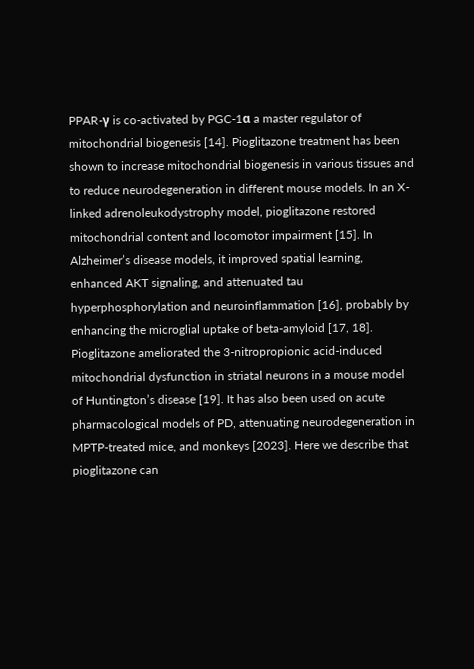PPAR-γ is co-activated by PGC-1α a master regulator of mitochondrial biogenesis [14]. Pioglitazone treatment has been shown to increase mitochondrial biogenesis in various tissues and to reduce neurodegeneration in different mouse models. In an X-linked adrenoleukodystrophy model, pioglitazone restored mitochondrial content and locomotor impairment [15]. In Alzheimer’s disease models, it improved spatial learning, enhanced AKT signaling, and attenuated tau hyperphosphorylation and neuroinflammation [16], probably by enhancing the microglial uptake of beta-amyloid [17, 18]. Pioglitazone ameliorated the 3-nitropropionic acid-induced mitochondrial dysfunction in striatal neurons in a mouse model of Huntington’s disease [19]. It has also been used on acute pharmacological models of PD, attenuating neurodegeneration in MPTP-treated mice, and monkeys [2023]. Here we describe that pioglitazone can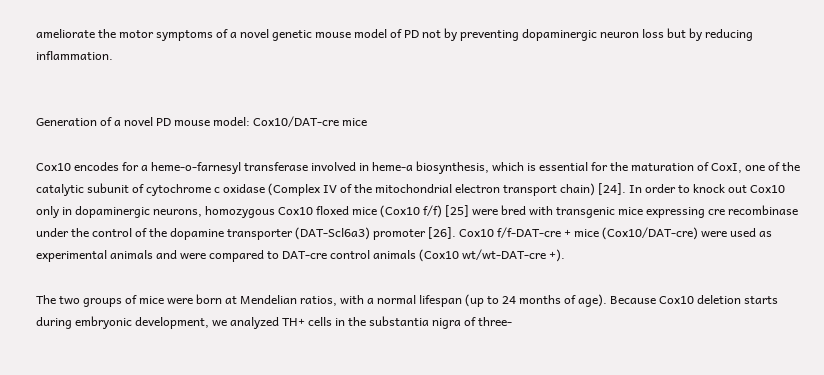ameliorate the motor symptoms of a novel genetic mouse model of PD not by preventing dopaminergic neuron loss but by reducing inflammation.


Generation of a novel PD mouse model: Cox10/DAT-cre mice

Cox10 encodes for a heme-o-farnesyl transferase involved in heme-a biosynthesis, which is essential for the maturation of CoxI, one of the catalytic subunit of cytochrome c oxidase (Complex IV of the mitochondrial electron transport chain) [24]. In order to knock out Cox10 only in dopaminergic neurons, homozygous Cox10 floxed mice (Cox10 f/f) [25] were bred with transgenic mice expressing cre recombinase under the control of the dopamine transporter (DAT-Scl6a3) promoter [26]. Cox10 f/f-DAT-cre + mice (Cox10/DAT-cre) were used as experimental animals and were compared to DAT-cre control animals (Cox10 wt/wt-DAT-cre +).

The two groups of mice were born at Mendelian ratios, with a normal lifespan (up to 24 months of age). Because Cox10 deletion starts during embryonic development, we analyzed TH+ cells in the substantia nigra of three-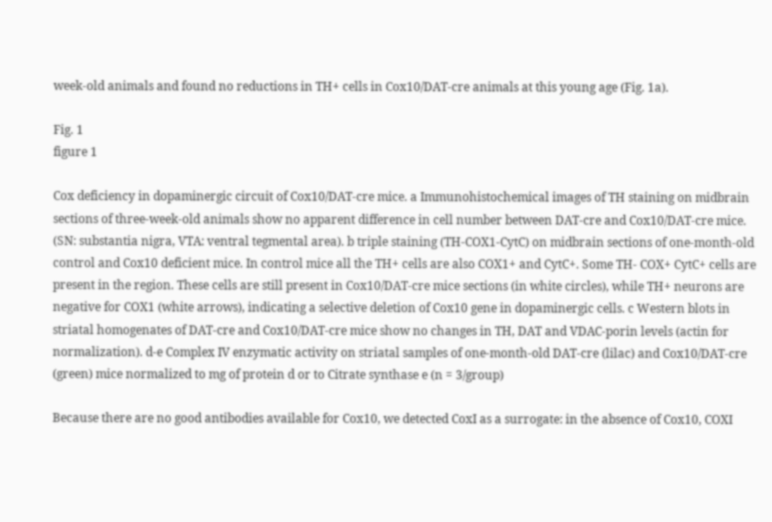week-old animals and found no reductions in TH+ cells in Cox10/DAT-cre animals at this young age (Fig. 1a).

Fig. 1
figure 1

Cox deficiency in dopaminergic circuit of Cox10/DAT-cre mice. a Immunohistochemical images of TH staining on midbrain sections of three-week-old animals show no apparent difference in cell number between DAT-cre and Cox10/DAT-cre mice. (SN: substantia nigra, VTA: ventral tegmental area). b triple staining (TH-COX1-CytC) on midbrain sections of one-month-old control and Cox10 deficient mice. In control mice all the TH+ cells are also COX1+ and CytC+. Some TH- COX+ CytC+ cells are present in the region. These cells are still present in Cox10/DAT-cre mice sections (in white circles), while TH+ neurons are negative for COX1 (white arrows), indicating a selective deletion of Cox10 gene in dopaminergic cells. c Western blots in striatal homogenates of DAT-cre and Cox10/DAT-cre mice show no changes in TH, DAT and VDAC-porin levels (actin for normalization). d-e Complex IV enzymatic activity on striatal samples of one-month-old DAT-cre (lilac) and Cox10/DAT-cre (green) mice normalized to mg of protein d or to Citrate synthase e (n = 3/group)

Because there are no good antibodies available for Cox10, we detected CoxI as a surrogate: in the absence of Cox10, COXI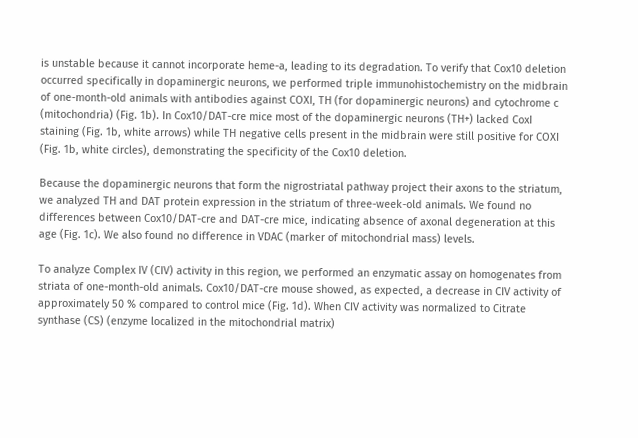is unstable because it cannot incorporate heme-a, leading to its degradation. To verify that Cox10 deletion occurred specifically in dopaminergic neurons, we performed triple immunohistochemistry on the midbrain of one-month-old animals with antibodies against COXI, TH (for dopaminergic neurons) and cytochrome c (mitochondria) (Fig. 1b). In Cox10/DAT-cre mice most of the dopaminergic neurons (TH+) lacked CoxI staining (Fig. 1b, white arrows) while TH negative cells present in the midbrain were still positive for COXI (Fig. 1b, white circles), demonstrating the specificity of the Cox10 deletion.

Because the dopaminergic neurons that form the nigrostriatal pathway project their axons to the striatum, we analyzed TH and DAT protein expression in the striatum of three-week-old animals. We found no differences between Cox10/DAT-cre and DAT-cre mice, indicating absence of axonal degeneration at this age (Fig. 1c). We also found no difference in VDAC (marker of mitochondrial mass) levels.

To analyze Complex IV (CIV) activity in this region, we performed an enzymatic assay on homogenates from striata of one-month-old animals. Cox10/DAT-cre mouse showed, as expected, a decrease in CIV activity of approximately 50 % compared to control mice (Fig. 1d). When CIV activity was normalized to Citrate synthase (CS) (enzyme localized in the mitochondrial matrix)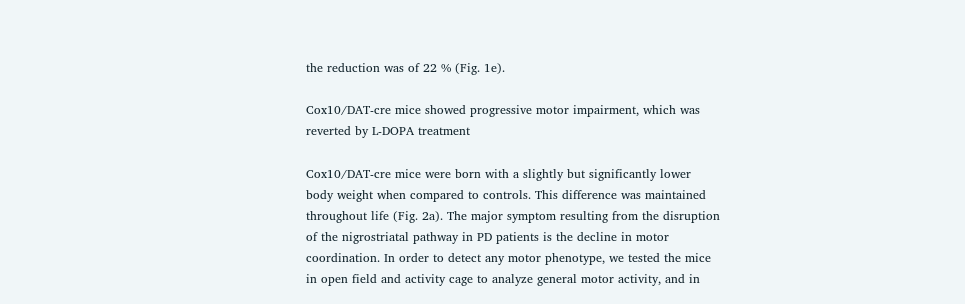the reduction was of 22 % (Fig. 1e).

Cox10/DAT-cre mice showed progressive motor impairment, which was reverted by L-DOPA treatment

Cox10/DAT-cre mice were born with a slightly but significantly lower body weight when compared to controls. This difference was maintained throughout life (Fig. 2a). The major symptom resulting from the disruption of the nigrostriatal pathway in PD patients is the decline in motor coordination. In order to detect any motor phenotype, we tested the mice in open field and activity cage to analyze general motor activity, and in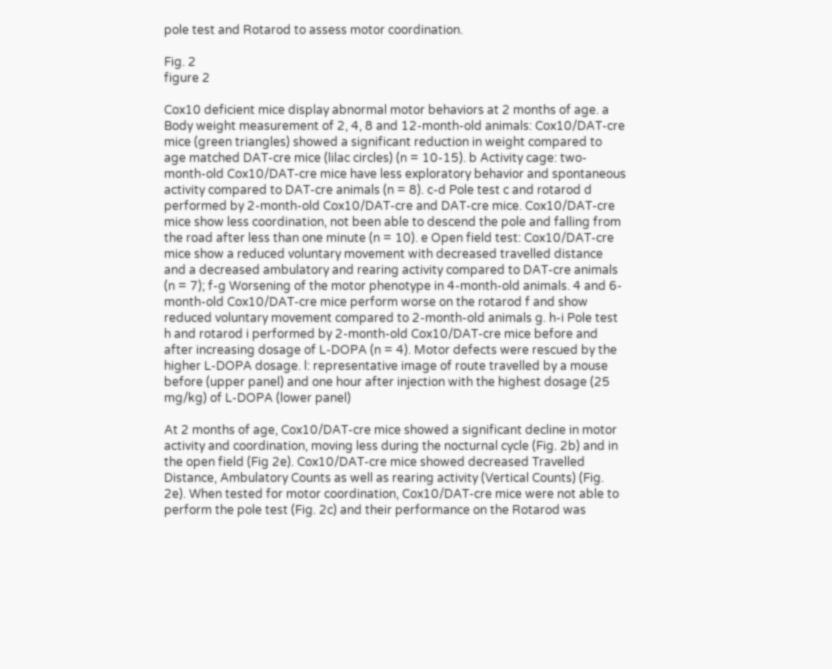pole test and Rotarod to assess motor coordination.

Fig. 2
figure 2

Cox10 deficient mice display abnormal motor behaviors at 2 months of age. a Body weight measurement of 2, 4, 8 and 12-month-old animals: Cox10/DAT-cre mice (green triangles) showed a significant reduction in weight compared to age matched DAT-cre mice (lilac circles) (n = 10-15). b Activity cage: two-month-old Cox10/DAT-cre mice have less exploratory behavior and spontaneous activity compared to DAT-cre animals (n = 8). c-d Pole test c and rotarod d performed by 2-month-old Cox10/DAT-cre and DAT-cre mice. Cox10/DAT-cre mice show less coordination, not been able to descend the pole and falling from the road after less than one minute (n = 10). e Open field test: Cox10/DAT-cre mice show a reduced voluntary movement with decreased travelled distance and a decreased ambulatory and rearing activity compared to DAT-cre animals (n = 7); f-g Worsening of the motor phenotype in 4-month-old animals. 4 and 6-month-old Cox10/DAT-cre mice perform worse on the rotarod f and show reduced voluntary movement compared to 2-month-old animals g. h-i Pole test h and rotarod i performed by 2-month-old Cox10/DAT-cre mice before and after increasing dosage of L-DOPA (n = 4). Motor defects were rescued by the higher L-DOPA dosage. l: representative image of route travelled by a mouse before (upper panel) and one hour after injection with the highest dosage (25 mg/kg) of L-DOPA (lower panel)

At 2 months of age, Cox10/DAT-cre mice showed a significant decline in motor activity and coordination, moving less during the nocturnal cycle (Fig. 2b) and in the open field (Fig 2e). Cox10/DAT-cre mice showed decreased Travelled Distance, Ambulatory Counts as well as rearing activity (Vertical Counts) (Fig. 2e). When tested for motor coordination, Cox10/DAT-cre mice were not able to perform the pole test (Fig. 2c) and their performance on the Rotarod was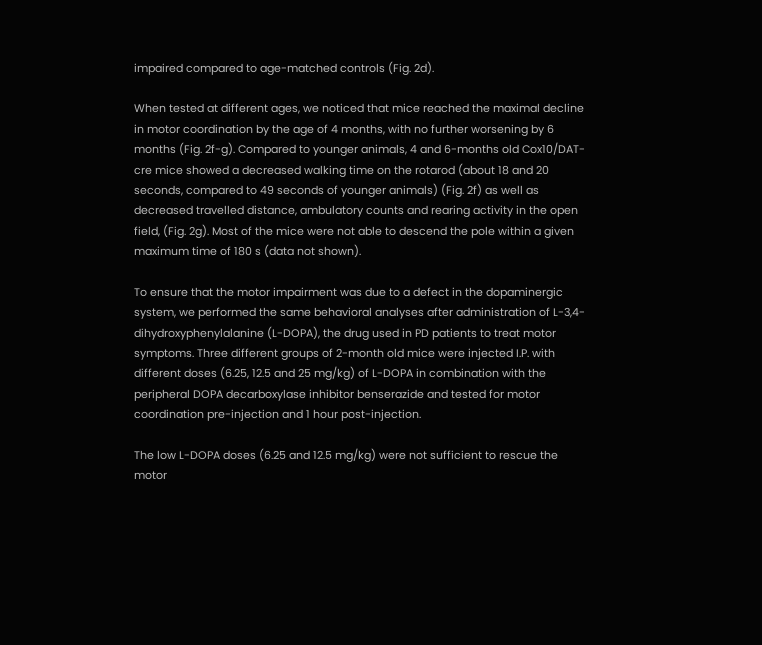impaired compared to age-matched controls (Fig. 2d).

When tested at different ages, we noticed that mice reached the maximal decline in motor coordination by the age of 4 months, with no further worsening by 6 months (Fig. 2f-g). Compared to younger animals, 4 and 6-months old Cox10/DAT-cre mice showed a decreased walking time on the rotarod (about 18 and 20 seconds, compared to 49 seconds of younger animals) (Fig. 2f) as well as decreased travelled distance, ambulatory counts and rearing activity in the open field, (Fig. 2g). Most of the mice were not able to descend the pole within a given maximum time of 180 s (data not shown).

To ensure that the motor impairment was due to a defect in the dopaminergic system, we performed the same behavioral analyses after administration of L-3,4-dihydroxyphenylalanine (L-DOPA), the drug used in PD patients to treat motor symptoms. Three different groups of 2-month old mice were injected I.P. with different doses (6.25, 12.5 and 25 mg/kg) of L-DOPA in combination with the peripheral DOPA decarboxylase inhibitor benserazide and tested for motor coordination pre-injection and 1 hour post-injection.

The low L-DOPA doses (6.25 and 12.5 mg/kg) were not sufficient to rescue the motor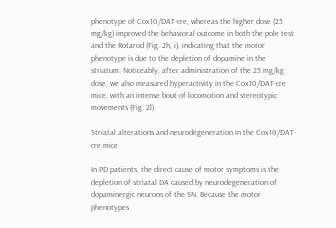phenotype of Cox10/DAT-cre, whereas the higher dose (25 mg/kg) improved the behavioral outcome in both the pole test and the Rotarod (Fig. 2h, i), indicating that the motor phenotype is due to the depletion of dopamine in the striatum. Noticeably, after administration of the 25 mg/kg dose, we also measured hyperactivity in the Cox10/DAT-cre mice, with an intense bout of locomotion and stereotypic movements (Fig. 2l).

Striatal alterations and neurodegeneration in the Cox10/DAT-cre mice

In PD patients, the direct cause of motor symptoms is the depletion of striatal DA caused by neurodegeneration of dopaminergic neurons of the SN. Because the motor phenotypes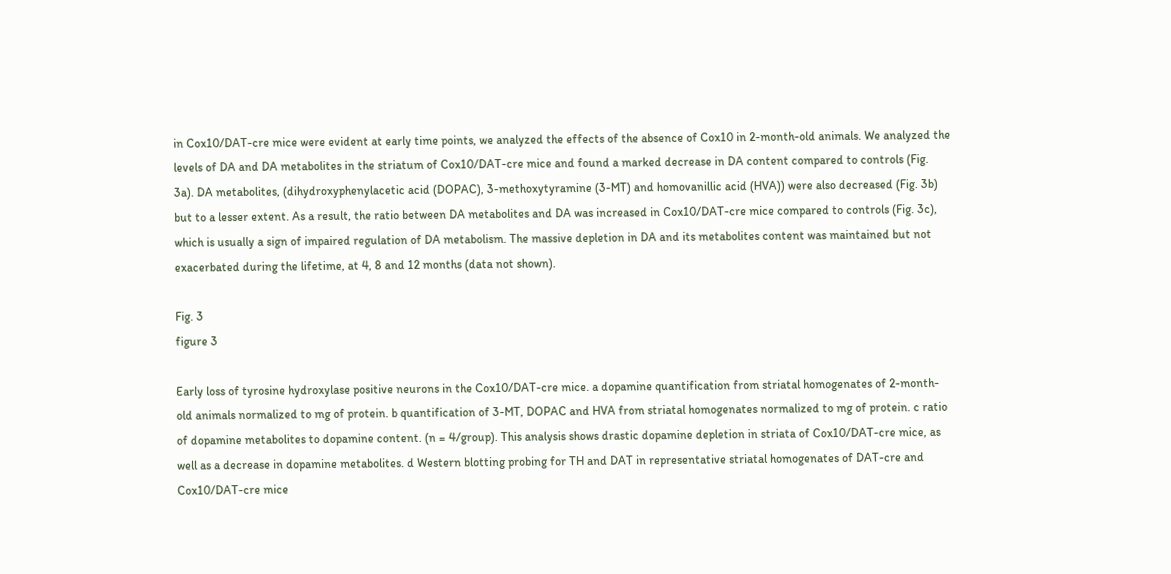in Cox10/DAT-cre mice were evident at early time points, we analyzed the effects of the absence of Cox10 in 2-month-old animals. We analyzed the levels of DA and DA metabolites in the striatum of Cox10/DAT-cre mice and found a marked decrease in DA content compared to controls (Fig. 3a). DA metabolites, (dihydroxyphenylacetic acid (DOPAC), 3-methoxytyramine (3-MT) and homovanillic acid (HVA)) were also decreased (Fig. 3b) but to a lesser extent. As a result, the ratio between DA metabolites and DA was increased in Cox10/DAT-cre mice compared to controls (Fig. 3c), which is usually a sign of impaired regulation of DA metabolism. The massive depletion in DA and its metabolites content was maintained but not exacerbated during the lifetime, at 4, 8 and 12 months (data not shown).

Fig. 3
figure 3

Early loss of tyrosine hydroxylase positive neurons in the Cox10/DAT-cre mice. a dopamine quantification from striatal homogenates of 2-month-old animals normalized to mg of protein. b quantification of 3-MT, DOPAC and HVA from striatal homogenates normalized to mg of protein. c ratio of dopamine metabolites to dopamine content. (n = 4/group). This analysis shows drastic dopamine depletion in striata of Cox10/DAT-cre mice, as well as a decrease in dopamine metabolites. d Western blotting probing for TH and DAT in representative striatal homogenates of DAT-cre and Cox10/DAT-cre mice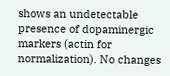shows an undetectable presence of dopaminergic markers (actin for normalization). No changes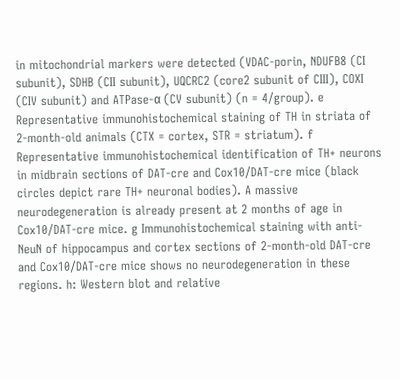in mitochondrial markers were detected (VDAC-porin, NDUFB8 (CI subunit), SDHB (CII subunit), UQCRC2 (core2 subunit of CIII), COXI (CIV subunit) and ATPase-α (CV subunit) (n = 4/group). e Representative immunohistochemical staining of TH in striata of 2-month-old animals (CTX = cortex, STR = striatum). f Representative immunohistochemical identification of TH+ neurons in midbrain sections of DAT-cre and Cox10/DAT-cre mice (black circles depict rare TH+ neuronal bodies). A massive neurodegeneration is already present at 2 months of age in Cox10/DAT-cre mice. g Immunohistochemical staining with anti-NeuN of hippocampus and cortex sections of 2-month-old DAT-cre and Cox10/DAT-cre mice shows no neurodegeneration in these regions. h: Western blot and relative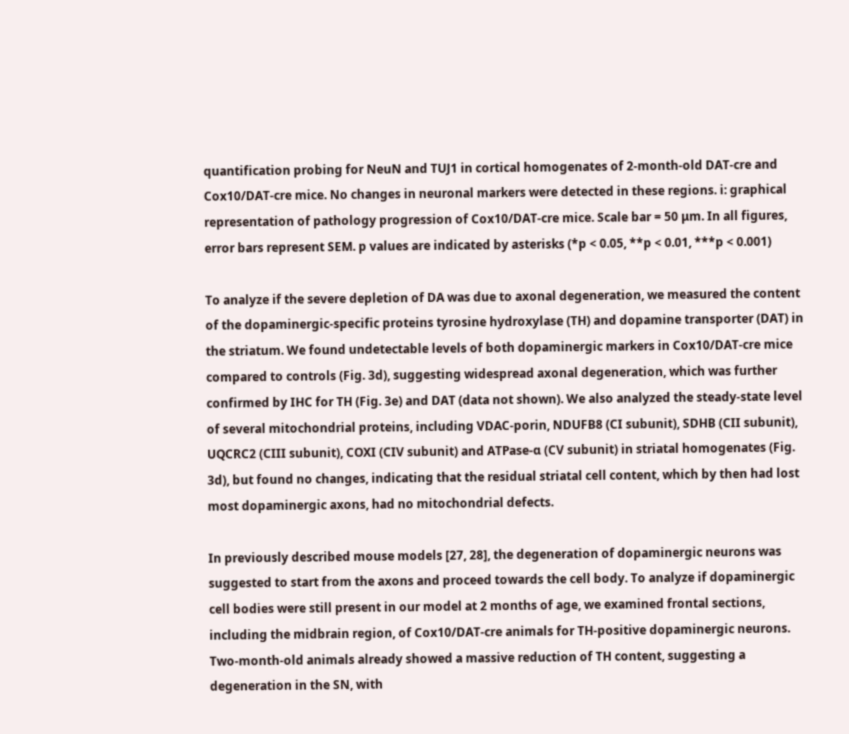quantification probing for NeuN and TUJ1 in cortical homogenates of 2-month-old DAT-cre and Cox10/DAT-cre mice. No changes in neuronal markers were detected in these regions. i: graphical representation of pathology progression of Cox10/DAT-cre mice. Scale bar = 50 μm. In all figures, error bars represent SEM. p values are indicated by asterisks (*p < 0.05, **p < 0.01, ***p < 0.001)

To analyze if the severe depletion of DA was due to axonal degeneration, we measured the content of the dopaminergic-specific proteins tyrosine hydroxylase (TH) and dopamine transporter (DAT) in the striatum. We found undetectable levels of both dopaminergic markers in Cox10/DAT-cre mice compared to controls (Fig. 3d), suggesting widespread axonal degeneration, which was further confirmed by IHC for TH (Fig. 3e) and DAT (data not shown). We also analyzed the steady-state level of several mitochondrial proteins, including VDAC-porin, NDUFB8 (CI subunit), SDHB (CII subunit), UQCRC2 (CIII subunit), COXI (CIV subunit) and ATPase-α (CV subunit) in striatal homogenates (Fig. 3d), but found no changes, indicating that the residual striatal cell content, which by then had lost most dopaminergic axons, had no mitochondrial defects.

In previously described mouse models [27, 28], the degeneration of dopaminergic neurons was suggested to start from the axons and proceed towards the cell body. To analyze if dopaminergic cell bodies were still present in our model at 2 months of age, we examined frontal sections, including the midbrain region, of Cox10/DAT-cre animals for TH-positive dopaminergic neurons. Two-month-old animals already showed a massive reduction of TH content, suggesting a degeneration in the SN, with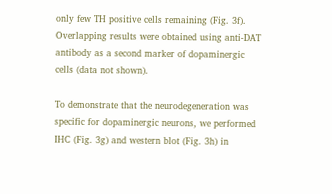only few TH positive cells remaining (Fig. 3f). Overlapping results were obtained using anti-DAT antibody as a second marker of dopaminergic cells (data not shown).

To demonstrate that the neurodegeneration was specific for dopaminergic neurons, we performed IHC (Fig. 3g) and western blot (Fig. 3h) in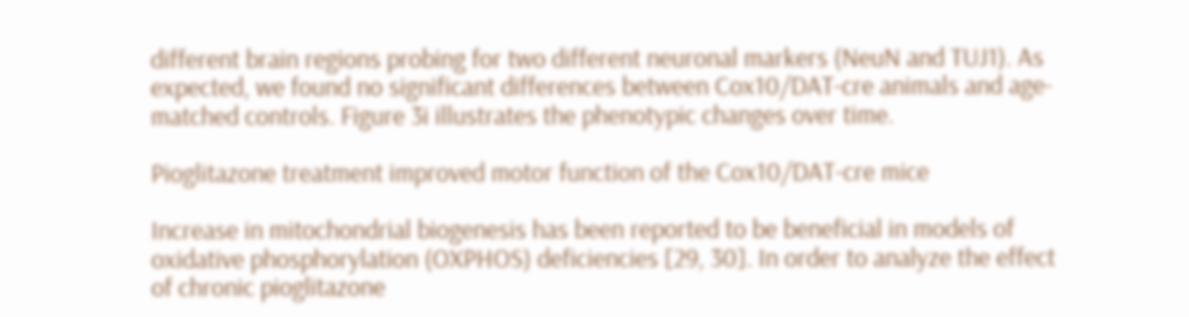different brain regions probing for two different neuronal markers (NeuN and TUJ1). As expected, we found no significant differences between Cox10/DAT-cre animals and age-matched controls. Figure 3i illustrates the phenotypic changes over time.

Pioglitazone treatment improved motor function of the Cox10/DAT-cre mice

Increase in mitochondrial biogenesis has been reported to be beneficial in models of oxidative phosphorylation (OXPHOS) deficiencies [29, 30]. In order to analyze the effect of chronic pioglitazone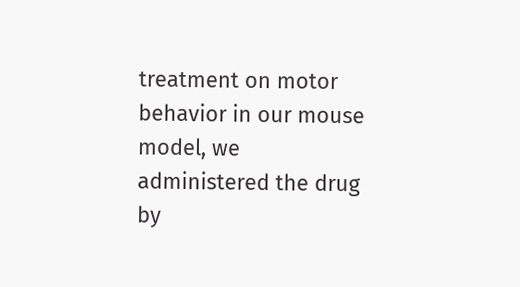treatment on motor behavior in our mouse model, we administered the drug by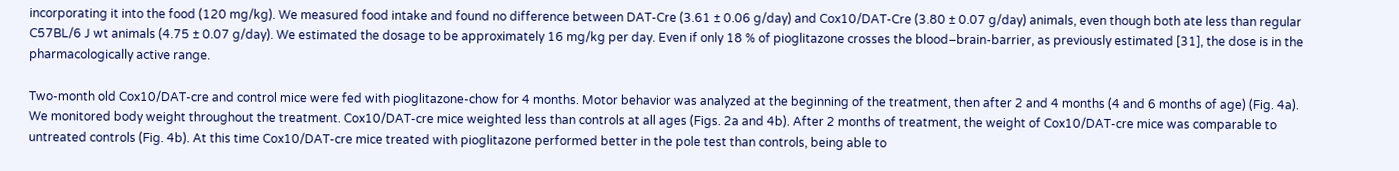incorporating it into the food (120 mg/kg). We measured food intake and found no difference between DAT-Cre (3.61 ± 0.06 g/day) and Cox10/DAT-Cre (3.80 ± 0.07 g/day) animals, even though both ate less than regular C57BL/6 J wt animals (4.75 ± 0.07 g/day). We estimated the dosage to be approximately 16 mg/kg per day. Even if only 18 % of pioglitazone crosses the blood–brain-barrier, as previously estimated [31], the dose is in the pharmacologically active range.

Two-month old Cox10/DAT-cre and control mice were fed with pioglitazone-chow for 4 months. Motor behavior was analyzed at the beginning of the treatment, then after 2 and 4 months (4 and 6 months of age) (Fig. 4a). We monitored body weight throughout the treatment. Cox10/DAT-cre mice weighted less than controls at all ages (Figs. 2a and 4b). After 2 months of treatment, the weight of Cox10/DAT-cre mice was comparable to untreated controls (Fig. 4b). At this time Cox10/DAT-cre mice treated with pioglitazone performed better in the pole test than controls, being able to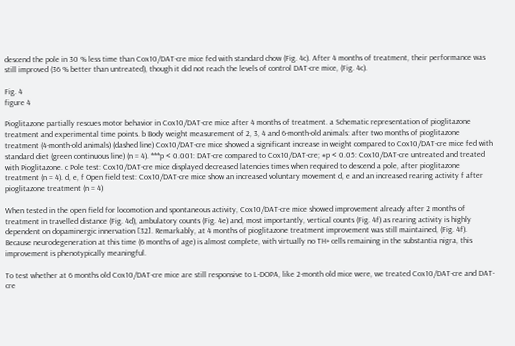descend the pole in 30 % less time than Cox10/DAT-cre mice fed with standard chow (Fig. 4c). After 4 months of treatment, their performance was still improved (36 % better than untreated), though it did not reach the levels of control DAT-cre mice, (Fig. 4c).

Fig. 4
figure 4

Pioglitazone partially rescues motor behavior in Cox10/DAT-cre mice after 4 months of treatment. a Schematic representation of pioglitazone treatment and experimental time points. b Body weight measurement of 2, 3, 4 and 6-month-old animals: after two months of pioglitazone treatment (4-month-old animals) (dashed line) Cox10/DAT-cre mice showed a significant increase in weight compared to Cox10/DAT-cre mice fed with standard diet (green continuous line) (n = 4). ***p < 0.001: DAT-cre compared to Cox10/DAT-cre; #p < 0.05: Cox10/DAT-cre untreated and treated with Pioglitazone. c Pole test: Cox10/DAT-cre mice displayed decreased latencies times when required to descend a pole, after pioglitazone treatment (n = 4). d, e, f Open field test: Cox10/DAT-cre mice show an increased voluntary movement d, e and an increased rearing activity f after pioglitazone treatment (n = 4)

When tested in the open field for locomotion and spontaneous activity, Cox10/DAT-cre mice showed improvement already after 2 months of treatment in travelled distance (Fig. 4d), ambulatory counts (Fig. 4e) and, most importantly, vertical counts (Fig. 4f) as rearing activity is highly dependent on dopaminergic innervation [32]. Remarkably, at 4 months of pioglitazone treatment improvement was still maintained, (Fig. 4f). Because neurodegeneration at this time (6 months of age) is almost complete, with virtually no TH+ cells remaining in the substantia nigra, this improvement is phenotypically meaningful.

To test whether at 6 months old Cox10/DAT-cre mice are still responsive to L-DOPA, like 2-month old mice were, we treated Cox10/DAT-cre and DAT-cre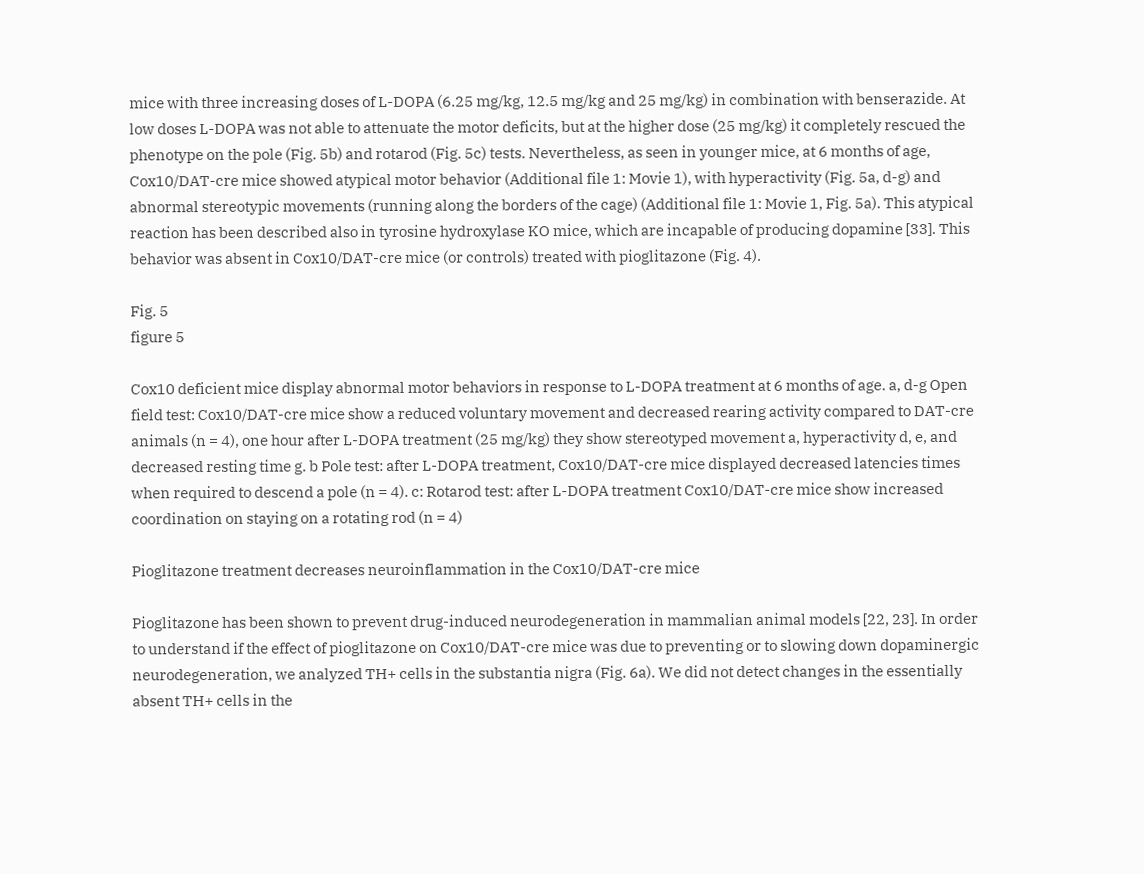mice with three increasing doses of L-DOPA (6.25 mg/kg, 12.5 mg/kg and 25 mg/kg) in combination with benserazide. At low doses L-DOPA was not able to attenuate the motor deficits, but at the higher dose (25 mg/kg) it completely rescued the phenotype on the pole (Fig. 5b) and rotarod (Fig. 5c) tests. Nevertheless, as seen in younger mice, at 6 months of age, Cox10/DAT-cre mice showed atypical motor behavior (Additional file 1: Movie 1), with hyperactivity (Fig. 5a, d-g) and abnormal stereotypic movements (running along the borders of the cage) (Additional file 1: Movie 1, Fig. 5a). This atypical reaction has been described also in tyrosine hydroxylase KO mice, which are incapable of producing dopamine [33]. This behavior was absent in Cox10/DAT-cre mice (or controls) treated with pioglitazone (Fig. 4).

Fig. 5
figure 5

Cox10 deficient mice display abnormal motor behaviors in response to L-DOPA treatment at 6 months of age. a, d-g Open field test: Cox10/DAT-cre mice show a reduced voluntary movement and decreased rearing activity compared to DAT-cre animals (n = 4), one hour after L-DOPA treatment (25 mg/kg) they show stereotyped movement a, hyperactivity d, e, and decreased resting time g. b Pole test: after L-DOPA treatment, Cox10/DAT-cre mice displayed decreased latencies times when required to descend a pole (n = 4). c: Rotarod test: after L-DOPA treatment Cox10/DAT-cre mice show increased coordination on staying on a rotating rod (n = 4)

Pioglitazone treatment decreases neuroinflammation in the Cox10/DAT-cre mice

Pioglitazone has been shown to prevent drug-induced neurodegeneration in mammalian animal models [22, 23]. In order to understand if the effect of pioglitazone on Cox10/DAT-cre mice was due to preventing or to slowing down dopaminergic neurodegeneration, we analyzed TH+ cells in the substantia nigra (Fig. 6a). We did not detect changes in the essentially absent TH+ cells in the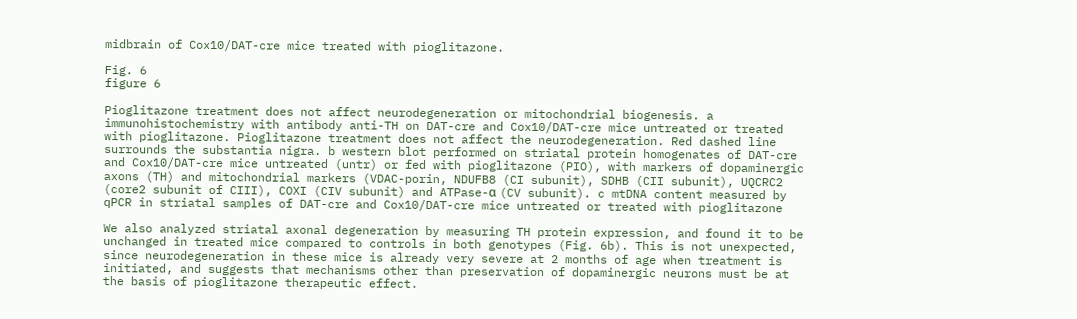midbrain of Cox10/DAT-cre mice treated with pioglitazone.

Fig. 6
figure 6

Pioglitazone treatment does not affect neurodegeneration or mitochondrial biogenesis. a immunohistochemistry with antibody anti-TH on DAT-cre and Cox10/DAT-cre mice untreated or treated with pioglitazone. Pioglitazone treatment does not affect the neurodegeneration. Red dashed line surrounds the substantia nigra. b western blot performed on striatal protein homogenates of DAT-cre and Cox10/DAT-cre mice untreated (untr) or fed with pioglitazone (PIO), with markers of dopaminergic axons (TH) and mitochondrial markers (VDAC-porin, NDUFB8 (CI subunit), SDHB (CII subunit), UQCRC2 (core2 subunit of CIII), COXI (CIV subunit) and ATPase-α (CV subunit). c mtDNA content measured by qPCR in striatal samples of DAT-cre and Cox10/DAT-cre mice untreated or treated with pioglitazone

We also analyzed striatal axonal degeneration by measuring TH protein expression, and found it to be unchanged in treated mice compared to controls in both genotypes (Fig. 6b). This is not unexpected, since neurodegeneration in these mice is already very severe at 2 months of age when treatment is initiated, and suggests that mechanisms other than preservation of dopaminergic neurons must be at the basis of pioglitazone therapeutic effect.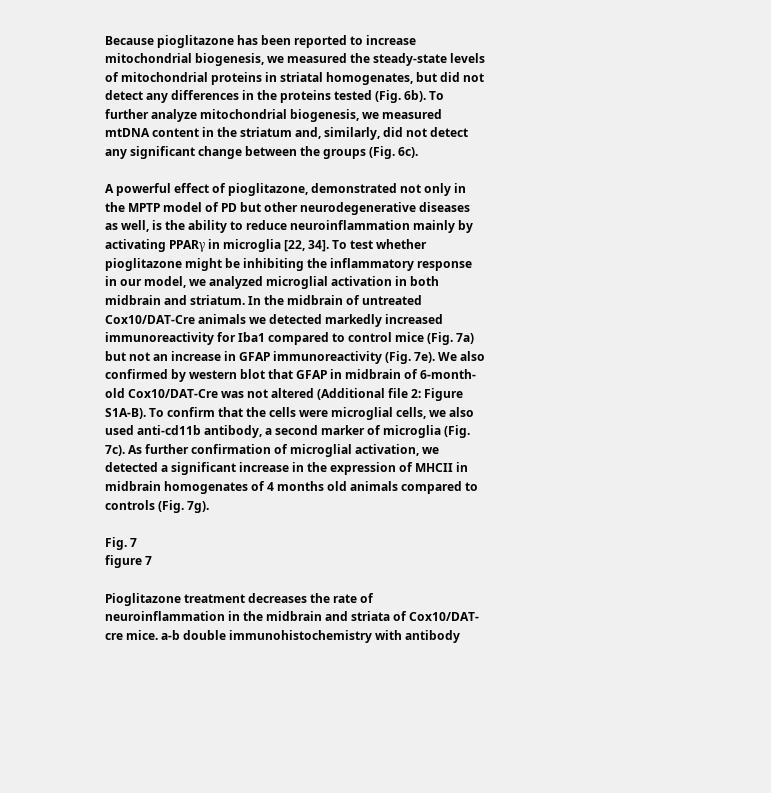Because pioglitazone has been reported to increase mitochondrial biogenesis, we measured the steady-state levels of mitochondrial proteins in striatal homogenates, but did not detect any differences in the proteins tested (Fig. 6b). To further analyze mitochondrial biogenesis, we measured mtDNA content in the striatum and, similarly, did not detect any significant change between the groups (Fig. 6c).

A powerful effect of pioglitazone, demonstrated not only in the MPTP model of PD but other neurodegenerative diseases as well, is the ability to reduce neuroinflammation mainly by activating PPARγ in microglia [22, 34]. To test whether pioglitazone might be inhibiting the inflammatory response in our model, we analyzed microglial activation in both midbrain and striatum. In the midbrain of untreated Cox10/DAT-Cre animals we detected markedly increased immunoreactivity for Iba1 compared to control mice (Fig. 7a) but not an increase in GFAP immunoreactivity (Fig. 7e). We also confirmed by western blot that GFAP in midbrain of 6-month-old Cox10/DAT-Cre was not altered (Additional file 2: Figure S1A-B). To confirm that the cells were microglial cells, we also used anti-cd11b antibody, a second marker of microglia (Fig. 7c). As further confirmation of microglial activation, we detected a significant increase in the expression of MHCII in midbrain homogenates of 4 months old animals compared to controls (Fig. 7g).

Fig. 7
figure 7

Pioglitazone treatment decreases the rate of neuroinflammation in the midbrain and striata of Cox10/DAT-cre mice. a-b double immunohistochemistry with antibody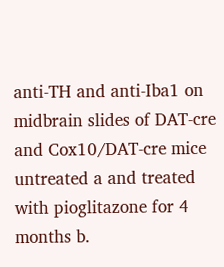anti-TH and anti-Iba1 on midbrain slides of DAT-cre and Cox10/DAT-cre mice untreated a and treated with pioglitazone for 4 months b.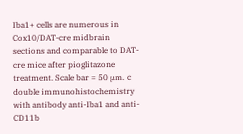Iba1+ cells are numerous in Cox10/DAT-cre midbrain sections and comparable to DAT-cre mice after pioglitazone treatment. Scale bar = 50 μm. c double immunohistochemistry with antibody anti-Iba1 and anti-CD11b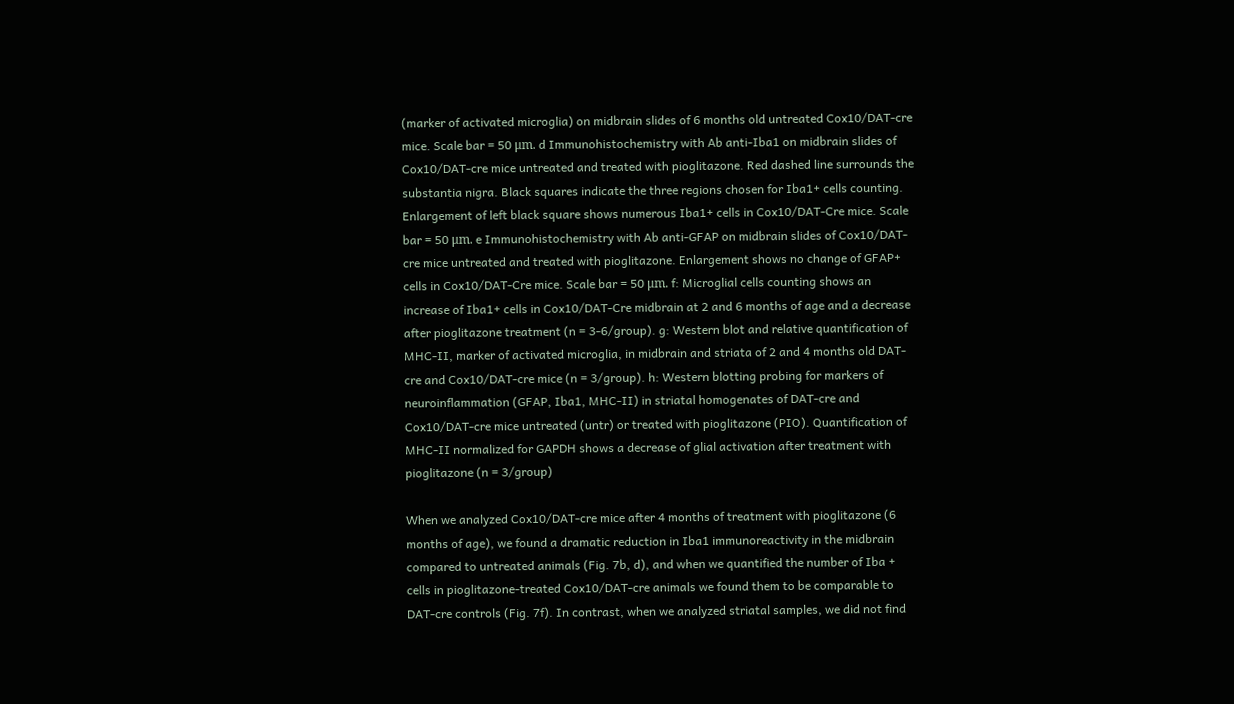(marker of activated microglia) on midbrain slides of 6 months old untreated Cox10/DAT-cre mice. Scale bar = 50 μm. d Immunohistochemistry with Ab anti-Iba1 on midbrain slides of Cox10/DAT-cre mice untreated and treated with pioglitazone. Red dashed line surrounds the substantia nigra. Black squares indicate the three regions chosen for Iba1+ cells counting. Enlargement of left black square shows numerous Iba1+ cells in Cox10/DAT-Cre mice. Scale bar = 50 μm. e Immunohistochemistry with Ab anti-GFAP on midbrain slides of Cox10/DAT-cre mice untreated and treated with pioglitazone. Enlargement shows no change of GFAP+ cells in Cox10/DAT-Cre mice. Scale bar = 50 μm. f: Microglial cells counting shows an increase of Iba1+ cells in Cox10/DAT-Cre midbrain at 2 and 6 months of age and a decrease after pioglitazone treatment (n = 3-6/group). g: Western blot and relative quantification of MHC-II, marker of activated microglia, in midbrain and striata of 2 and 4 months old DAT-cre and Cox10/DAT-cre mice (n = 3/group). h: Western blotting probing for markers of neuroinflammation (GFAP, Iba1, MHC-II) in striatal homogenates of DAT-cre and Cox10/DAT-cre mice untreated (untr) or treated with pioglitazone (PIO). Quantification of MHC-II normalized for GAPDH shows a decrease of glial activation after treatment with pioglitazone (n = 3/group)

When we analyzed Cox10/DAT-cre mice after 4 months of treatment with pioglitazone (6 months of age), we found a dramatic reduction in Iba1 immunoreactivity in the midbrain compared to untreated animals (Fig. 7b, d), and when we quantified the number of Iba + cells in pioglitazone-treated Cox10/DAT-cre animals we found them to be comparable to DAT-cre controls (Fig. 7f). In contrast, when we analyzed striatal samples, we did not find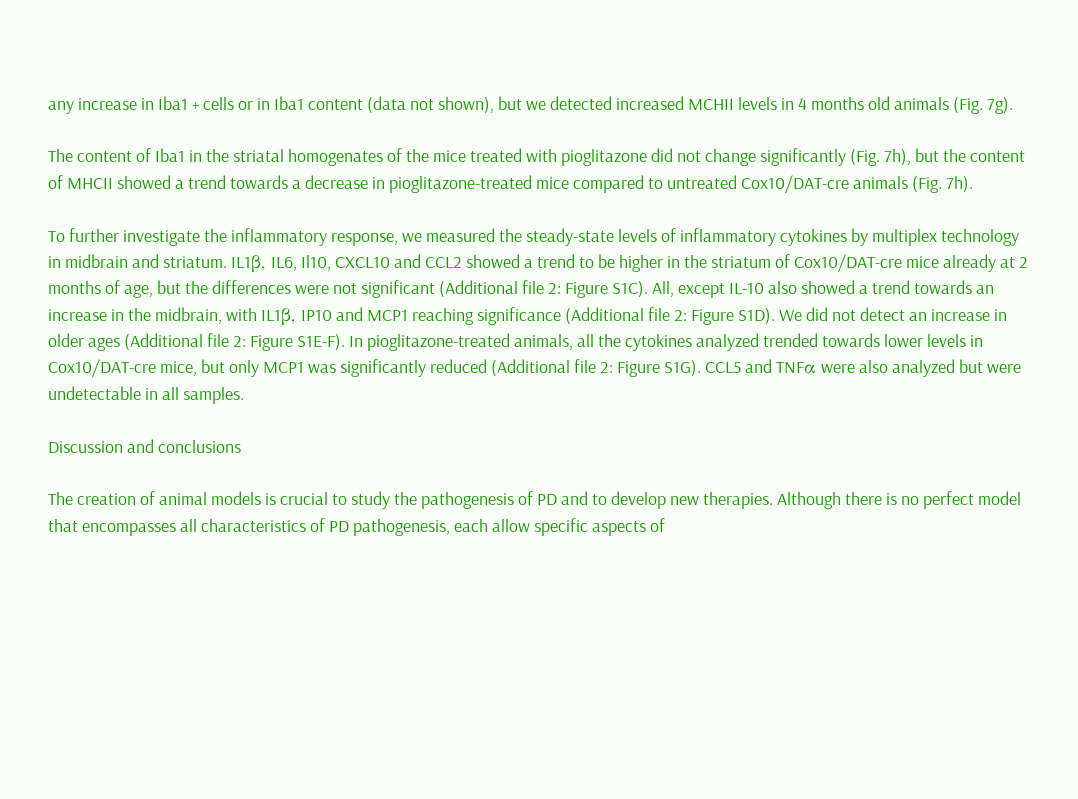any increase in Iba1 + cells or in Iba1 content (data not shown), but we detected increased MCHII levels in 4 months old animals (Fig. 7g).

The content of Iba1 in the striatal homogenates of the mice treated with pioglitazone did not change significantly (Fig. 7h), but the content of MHCII showed a trend towards a decrease in pioglitazone-treated mice compared to untreated Cox10/DAT-cre animals (Fig. 7h).

To further investigate the inflammatory response, we measured the steady-state levels of inflammatory cytokines by multiplex technology in midbrain and striatum. IL1β, IL6, Il10, CXCL10 and CCL2 showed a trend to be higher in the striatum of Cox10/DAT-cre mice already at 2 months of age, but the differences were not significant (Additional file 2: Figure S1C). All, except IL-10 also showed a trend towards an increase in the midbrain, with IL1β, IP10 and MCP1 reaching significance (Additional file 2: Figure S1D). We did not detect an increase in older ages (Additional file 2: Figure S1E-F). In pioglitazone-treated animals, all the cytokines analyzed trended towards lower levels in Cox10/DAT-cre mice, but only MCP1 was significantly reduced (Additional file 2: Figure S1G). CCL5 and TNFα were also analyzed but were undetectable in all samples.

Discussion and conclusions

The creation of animal models is crucial to study the pathogenesis of PD and to develop new therapies. Although there is no perfect model that encompasses all characteristics of PD pathogenesis, each allow specific aspects of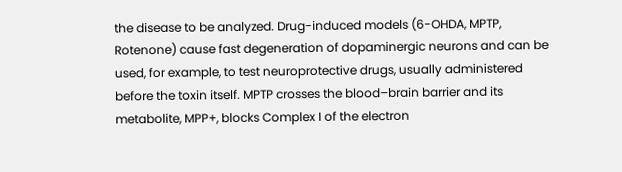the disease to be analyzed. Drug-induced models (6-OHDA, MPTP, Rotenone) cause fast degeneration of dopaminergic neurons and can be used, for example, to test neuroprotective drugs, usually administered before the toxin itself. MPTP crosses the blood–brain barrier and its metabolite, MPP+, blocks Complex I of the electron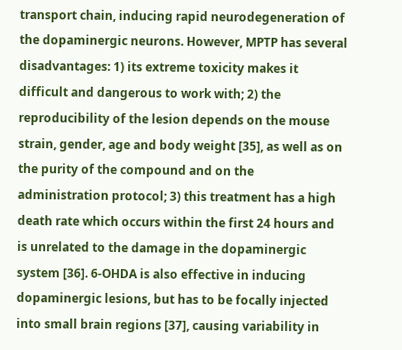transport chain, inducing rapid neurodegeneration of the dopaminergic neurons. However, MPTP has several disadvantages: 1) its extreme toxicity makes it difficult and dangerous to work with; 2) the reproducibility of the lesion depends on the mouse strain, gender, age and body weight [35], as well as on the purity of the compound and on the administration protocol; 3) this treatment has a high death rate which occurs within the first 24 hours and is unrelated to the damage in the dopaminergic system [36]. 6-OHDA is also effective in inducing dopaminergic lesions, but has to be focally injected into small brain regions [37], causing variability in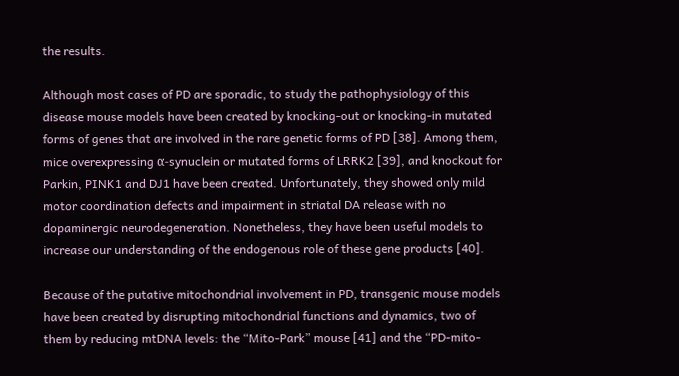the results.

Although most cases of PD are sporadic, to study the pathophysiology of this disease mouse models have been created by knocking-out or knocking-in mutated forms of genes that are involved in the rare genetic forms of PD [38]. Among them, mice overexpressing α-synuclein or mutated forms of LRRK2 [39], and knockout for Parkin, PINK1 and DJ1 have been created. Unfortunately, they showed only mild motor coordination defects and impairment in striatal DA release with no dopaminergic neurodegeneration. Nonetheless, they have been useful models to increase our understanding of the endogenous role of these gene products [40].

Because of the putative mitochondrial involvement in PD, transgenic mouse models have been created by disrupting mitochondrial functions and dynamics, two of them by reducing mtDNA levels: the “Mito-Park” mouse [41] and the “PD-mito-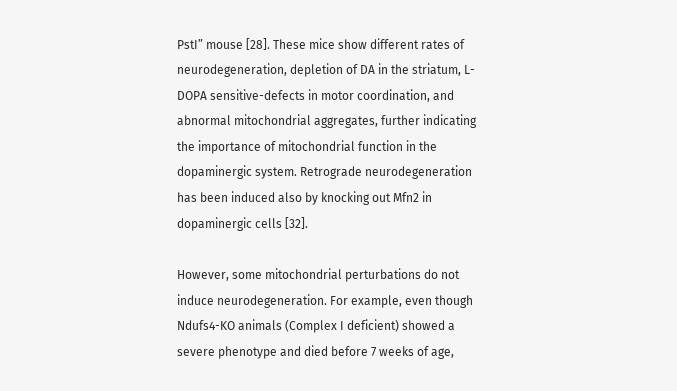PstI” mouse [28]. These mice show different rates of neurodegeneration, depletion of DA in the striatum, L-DOPA sensitive-defects in motor coordination, and abnormal mitochondrial aggregates, further indicating the importance of mitochondrial function in the dopaminergic system. Retrograde neurodegeneration has been induced also by knocking out Mfn2 in dopaminergic cells [32].

However, some mitochondrial perturbations do not induce neurodegeneration. For example, even though Ndufs4-KO animals (Complex I deficient) showed a severe phenotype and died before 7 weeks of age,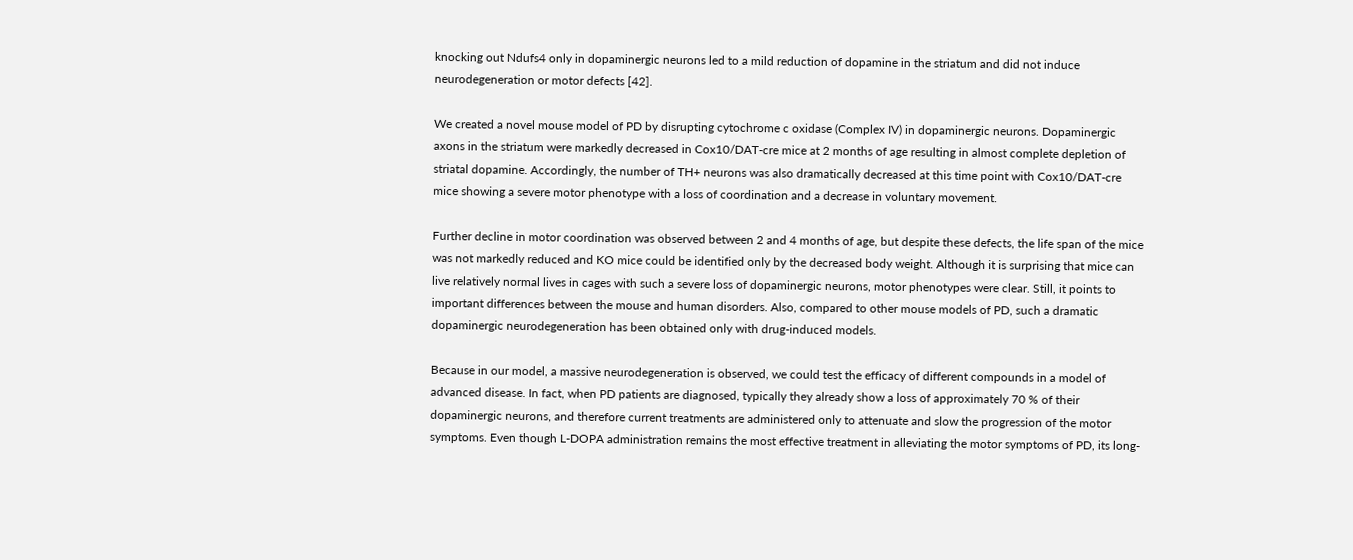knocking out Ndufs4 only in dopaminergic neurons led to a mild reduction of dopamine in the striatum and did not induce neurodegeneration or motor defects [42].

We created a novel mouse model of PD by disrupting cytochrome c oxidase (Complex IV) in dopaminergic neurons. Dopaminergic axons in the striatum were markedly decreased in Cox10/DAT-cre mice at 2 months of age resulting in almost complete depletion of striatal dopamine. Accordingly, the number of TH+ neurons was also dramatically decreased at this time point with Cox10/DAT-cre mice showing a severe motor phenotype with a loss of coordination and a decrease in voluntary movement.

Further decline in motor coordination was observed between 2 and 4 months of age, but despite these defects, the life span of the mice was not markedly reduced and KO mice could be identified only by the decreased body weight. Although it is surprising that mice can live relatively normal lives in cages with such a severe loss of dopaminergic neurons, motor phenotypes were clear. Still, it points to important differences between the mouse and human disorders. Also, compared to other mouse models of PD, such a dramatic dopaminergic neurodegeneration has been obtained only with drug-induced models.

Because in our model, a massive neurodegeneration is observed, we could test the efficacy of different compounds in a model of advanced disease. In fact, when PD patients are diagnosed, typically they already show a loss of approximately 70 % of their dopaminergic neurons, and therefore current treatments are administered only to attenuate and slow the progression of the motor symptoms. Even though L-DOPA administration remains the most effective treatment in alleviating the motor symptoms of PD, its long-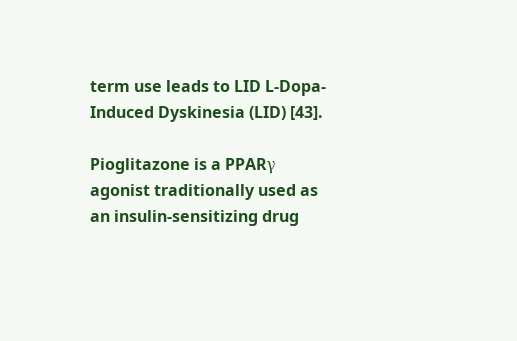term use leads to LID L-Dopa-Induced Dyskinesia (LID) [43].

Pioglitazone is a PPARγ agonist traditionally used as an insulin-sensitizing drug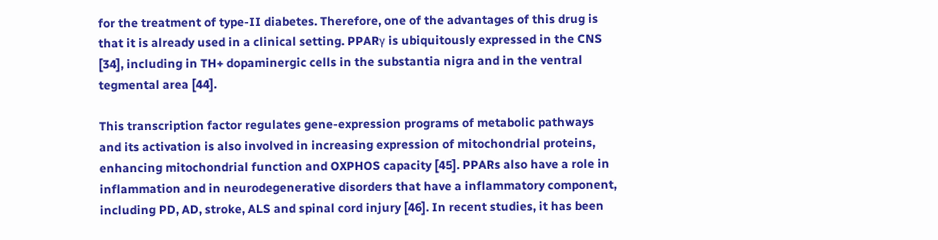for the treatment of type-II diabetes. Therefore, one of the advantages of this drug is that it is already used in a clinical setting. PPARγ is ubiquitously expressed in the CNS [34], including in TH+ dopaminergic cells in the substantia nigra and in the ventral tegmental area [44].

This transcription factor regulates gene-expression programs of metabolic pathways and its activation is also involved in increasing expression of mitochondrial proteins, enhancing mitochondrial function and OXPHOS capacity [45]. PPARs also have a role in inflammation and in neurodegenerative disorders that have a inflammatory component, including PD, AD, stroke, ALS and spinal cord injury [46]. In recent studies, it has been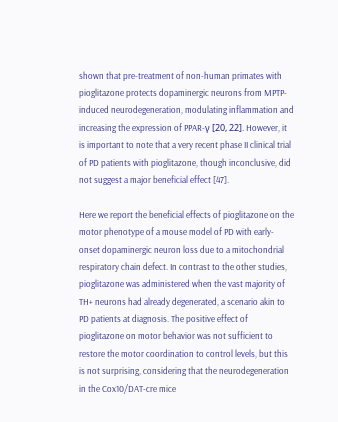shown that pre-treatment of non-human primates with pioglitazone protects dopaminergic neurons from MPTP-induced neurodegeneration, modulating inflammation and increasing the expression of PPAR-γ [20, 22]. However, it is important to note that a very recent phase II clinical trial of PD patients with pioglitazone, though inconclusive, did not suggest a major beneficial effect [47].

Here we report the beneficial effects of pioglitazone on the motor phenotype of a mouse model of PD with early-onset dopaminergic neuron loss due to a mitochondrial respiratory chain defect. In contrast to the other studies, pioglitazone was administered when the vast majority of TH+ neurons had already degenerated, a scenario akin to PD patients at diagnosis. The positive effect of pioglitazone on motor behavior was not sufficient to restore the motor coordination to control levels, but this is not surprising, considering that the neurodegeneration in the Cox10/DAT-cre mice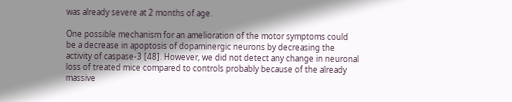was already severe at 2 months of age.

One possible mechanism for an amelioration of the motor symptoms could be a decrease in apoptosis of dopaminergic neurons by decreasing the activity of caspase-3 [48]. However, we did not detect any change in neuronal loss of treated mice compared to controls probably because of the already massive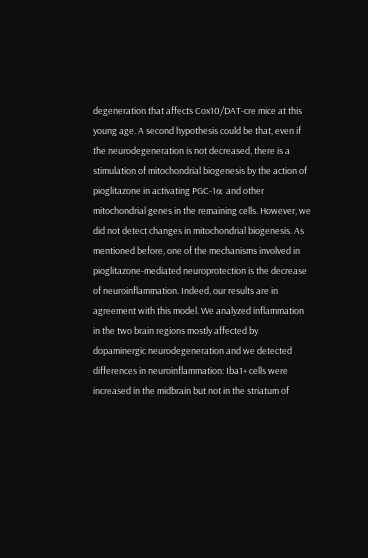degeneration that affects Cox10/DAT-cre mice at this young age. A second hypothesis could be that, even if the neurodegeneration is not decreased, there is a stimulation of mitochondrial biogenesis by the action of pioglitazone in activating PGC-1α and other mitochondrial genes in the remaining cells. However, we did not detect changes in mitochondrial biogenesis. As mentioned before, one of the mechanisms involved in pioglitazone-mediated neuroprotection is the decrease of neuroinflammation. Indeed, our results are in agreement with this model. We analyzed inflammation in the two brain regions mostly affected by dopaminergic neurodegeneration and we detected differences in neuroinflammation: Iba1+ cells were increased in the midbrain but not in the striatum of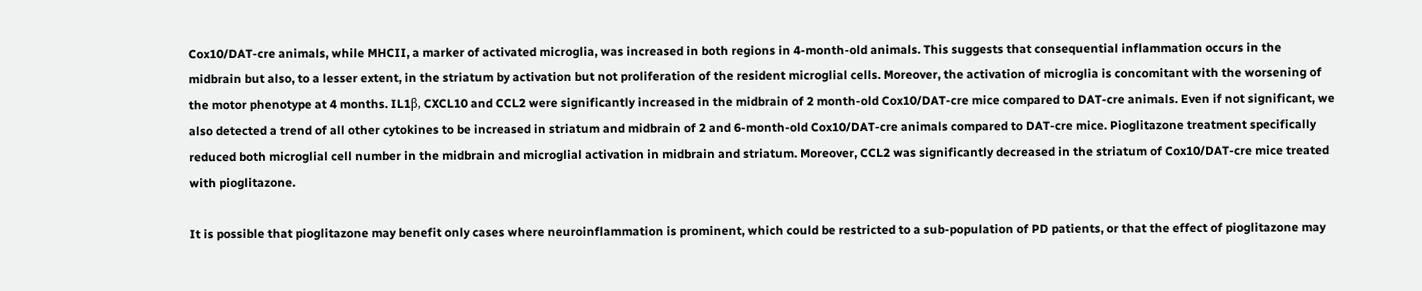Cox10/DAT-cre animals, while MHCII, a marker of activated microglia, was increased in both regions in 4-month-old animals. This suggests that consequential inflammation occurs in the midbrain but also, to a lesser extent, in the striatum by activation but not proliferation of the resident microglial cells. Moreover, the activation of microglia is concomitant with the worsening of the motor phenotype at 4 months. IL1β, CXCL10 and CCL2 were significantly increased in the midbrain of 2 month-old Cox10/DAT-cre mice compared to DAT-cre animals. Even if not significant, we also detected a trend of all other cytokines to be increased in striatum and midbrain of 2 and 6-month-old Cox10/DAT-cre animals compared to DAT-cre mice. Pioglitazone treatment specifically reduced both microglial cell number in the midbrain and microglial activation in midbrain and striatum. Moreover, CCL2 was significantly decreased in the striatum of Cox10/DAT-cre mice treated with pioglitazone.

It is possible that pioglitazone may benefit only cases where neuroinflammation is prominent, which could be restricted to a sub-population of PD patients, or that the effect of pioglitazone may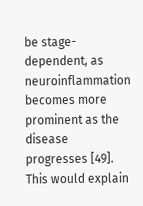be stage-dependent, as neuroinflammation becomes more prominent as the disease progresses [49]. This would explain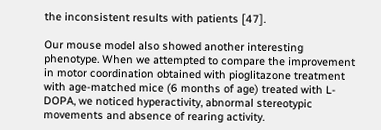the inconsistent results with patients [47].

Our mouse model also showed another interesting phenotype. When we attempted to compare the improvement in motor coordination obtained with pioglitazone treatment with age-matched mice (6 months of age) treated with L-DOPA, we noticed hyperactivity, abnormal stereotypic movements and absence of rearing activity.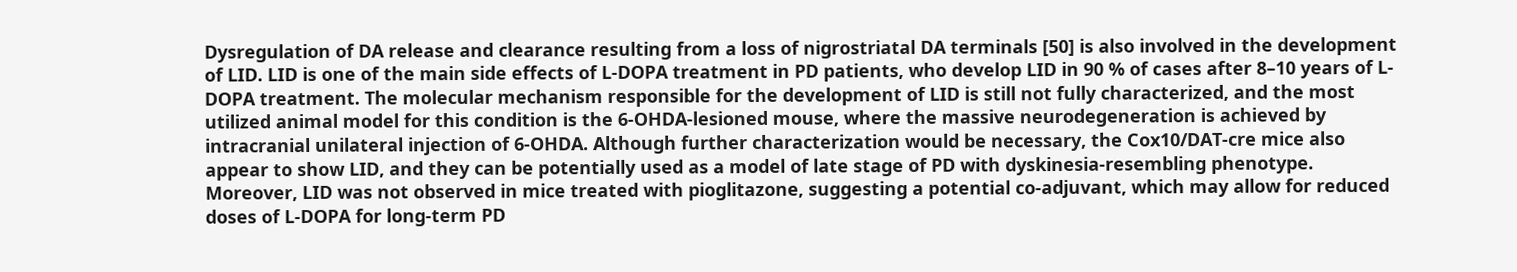Dysregulation of DA release and clearance resulting from a loss of nigrostriatal DA terminals [50] is also involved in the development of LID. LID is one of the main side effects of L-DOPA treatment in PD patients, who develop LID in 90 % of cases after 8–10 years of L-DOPA treatment. The molecular mechanism responsible for the development of LID is still not fully characterized, and the most utilized animal model for this condition is the 6-OHDA-lesioned mouse, where the massive neurodegeneration is achieved by intracranial unilateral injection of 6-OHDA. Although further characterization would be necessary, the Cox10/DAT-cre mice also appear to show LID, and they can be potentially used as a model of late stage of PD with dyskinesia-resembling phenotype. Moreover, LID was not observed in mice treated with pioglitazone, suggesting a potential co-adjuvant, which may allow for reduced doses of L-DOPA for long-term PD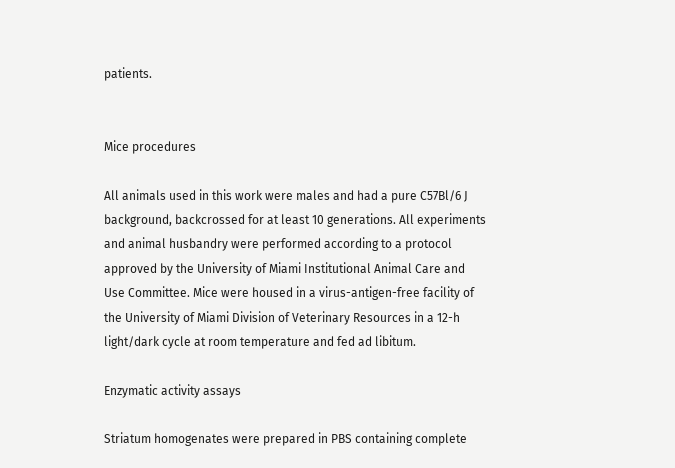patients.


Mice procedures

All animals used in this work were males and had a pure C57Bl/6 J background, backcrossed for at least 10 generations. All experiments and animal husbandry were performed according to a protocol approved by the University of Miami Institutional Animal Care and Use Committee. Mice were housed in a virus-antigen-free facility of the University of Miami Division of Veterinary Resources in a 12-h light/dark cycle at room temperature and fed ad libitum.

Enzymatic activity assays

Striatum homogenates were prepared in PBS containing complete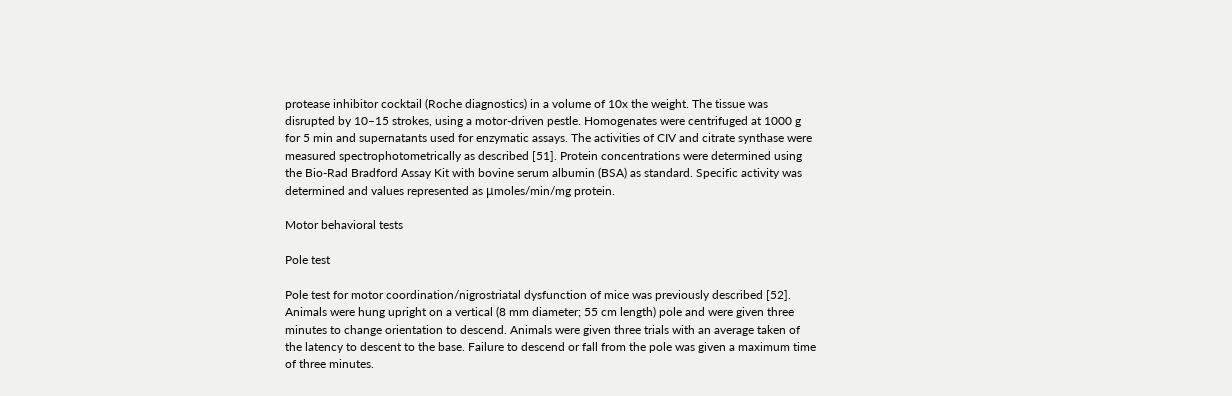protease inhibitor cocktail (Roche diagnostics) in a volume of 10x the weight. The tissue was disrupted by 10–15 strokes, using a motor-driven pestle. Homogenates were centrifuged at 1000 g for 5 min and supernatants used for enzymatic assays. The activities of CIV and citrate synthase were measured spectrophotometrically as described [51]. Protein concentrations were determined using the Bio-Rad Bradford Assay Kit with bovine serum albumin (BSA) as standard. Specific activity was determined and values represented as μmoles/min/mg protein.

Motor behavioral tests

Pole test

Pole test for motor coordination/nigrostriatal dysfunction of mice was previously described [52]. Animals were hung upright on a vertical (8 mm diameter; 55 cm length) pole and were given three minutes to change orientation to descend. Animals were given three trials with an average taken of the latency to descent to the base. Failure to descend or fall from the pole was given a maximum time of three minutes.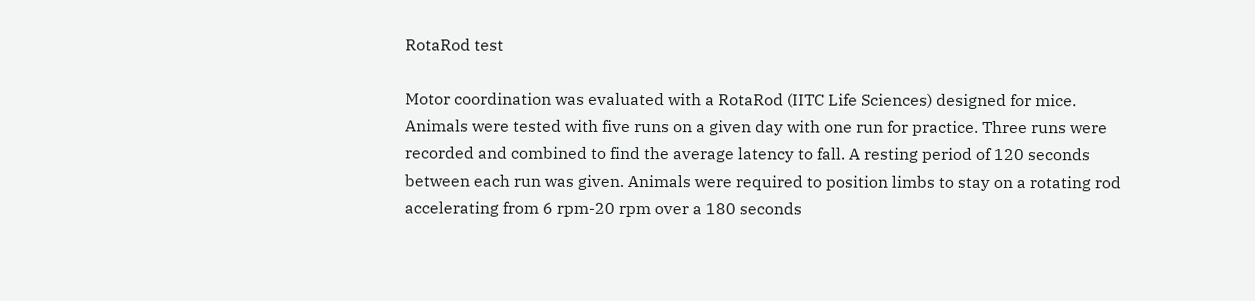RotaRod test

Motor coordination was evaluated with a RotaRod (IITC Life Sciences) designed for mice. Animals were tested with five runs on a given day with one run for practice. Three runs were recorded and combined to find the average latency to fall. A resting period of 120 seconds between each run was given. Animals were required to position limbs to stay on a rotating rod accelerating from 6 rpm-20 rpm over a 180 seconds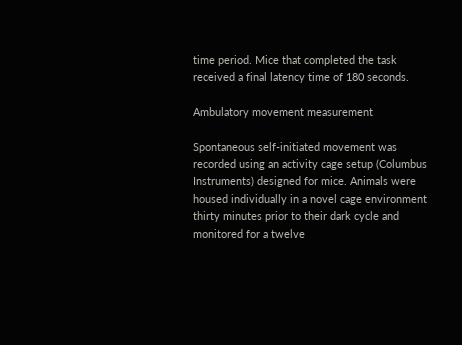time period. Mice that completed the task received a final latency time of 180 seconds.

Ambulatory movement measurement

Spontaneous self-initiated movement was recorded using an activity cage setup (Columbus Instruments) designed for mice. Animals were housed individually in a novel cage environment thirty minutes prior to their dark cycle and monitored for a twelve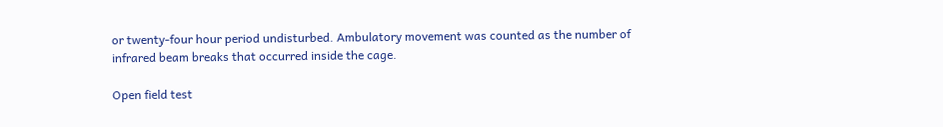or twenty-four hour period undisturbed. Ambulatory movement was counted as the number of infrared beam breaks that occurred inside the cage.

Open field test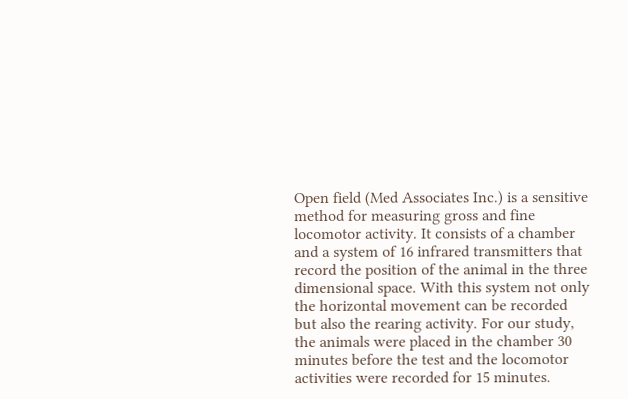Open field (Med Associates Inc.) is a sensitive method for measuring gross and fine locomotor activity. It consists of a chamber and a system of 16 infrared transmitters that record the position of the animal in the three dimensional space. With this system not only the horizontal movement can be recorded but also the rearing activity. For our study, the animals were placed in the chamber 30 minutes before the test and the locomotor activities were recorded for 15 minutes.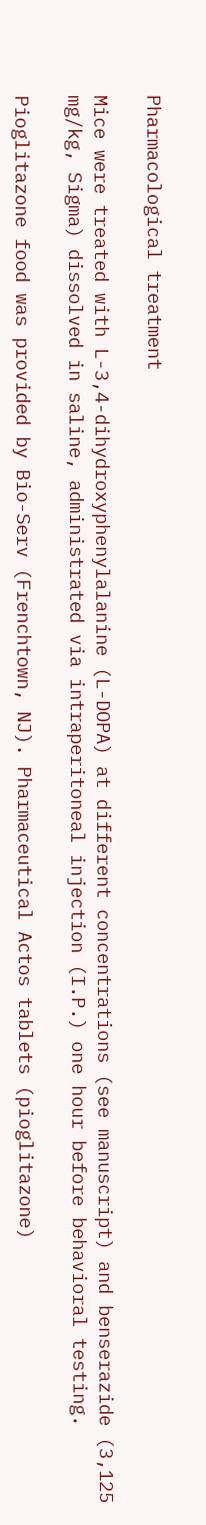Pharmacological treatment

Mice were treated with L-3,4-dihydroxyphenylalanine (L-DOPA) at different concentrations (see manuscript) and benserazide (3,125 mg/kg, Sigma) dissolved in saline, administrated via intraperitoneal injection (I.P.) one hour before behavioral testing.

Pioglitazone food was provided by Bio-Serv (Frenchtown, NJ). Pharmaceutical Actos tablets (pioglitazone)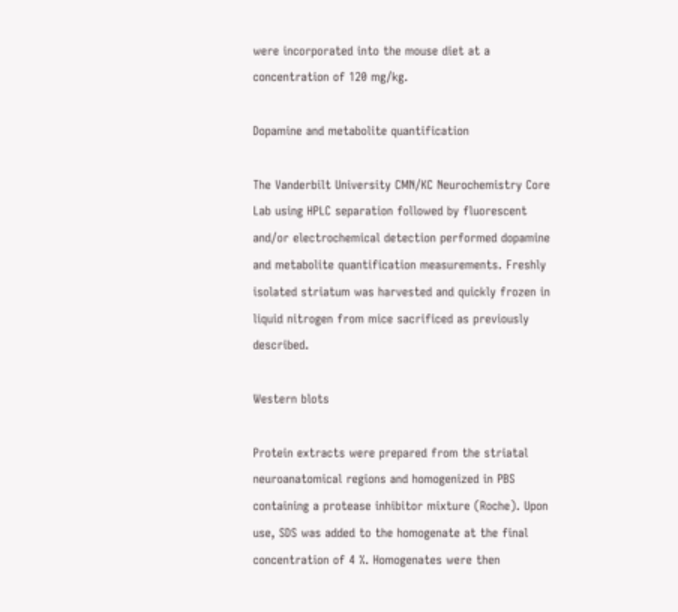were incorporated into the mouse diet at a concentration of 120 mg/kg.

Dopamine and metabolite quantification

The Vanderbilt University CMN/KC Neurochemistry Core Lab using HPLC separation followed by fluorescent and/or electrochemical detection performed dopamine and metabolite quantification measurements. Freshly isolated striatum was harvested and quickly frozen in liquid nitrogen from mice sacrificed as previously described.

Western blots

Protein extracts were prepared from the striatal neuroanatomical regions and homogenized in PBS containing a protease inhibitor mixture (Roche). Upon use, SDS was added to the homogenate at the final concentration of 4 %. Homogenates were then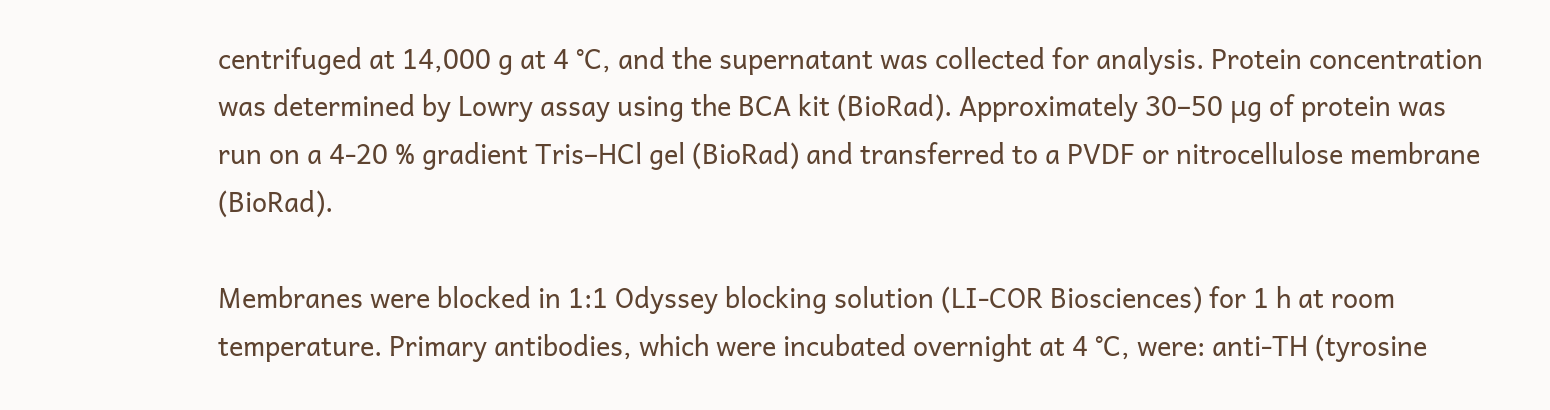centrifuged at 14,000 g at 4 °C, and the supernatant was collected for analysis. Protein concentration was determined by Lowry assay using the BCA kit (BioRad). Approximately 30–50 μg of protein was run on a 4-20 % gradient Tris–HCl gel (BioRad) and transferred to a PVDF or nitrocellulose membrane (BioRad).

Membranes were blocked in 1:1 Odyssey blocking solution (LI-COR Biosciences) for 1 h at room temperature. Primary antibodies, which were incubated overnight at 4 °C, were: anti-TH (tyrosine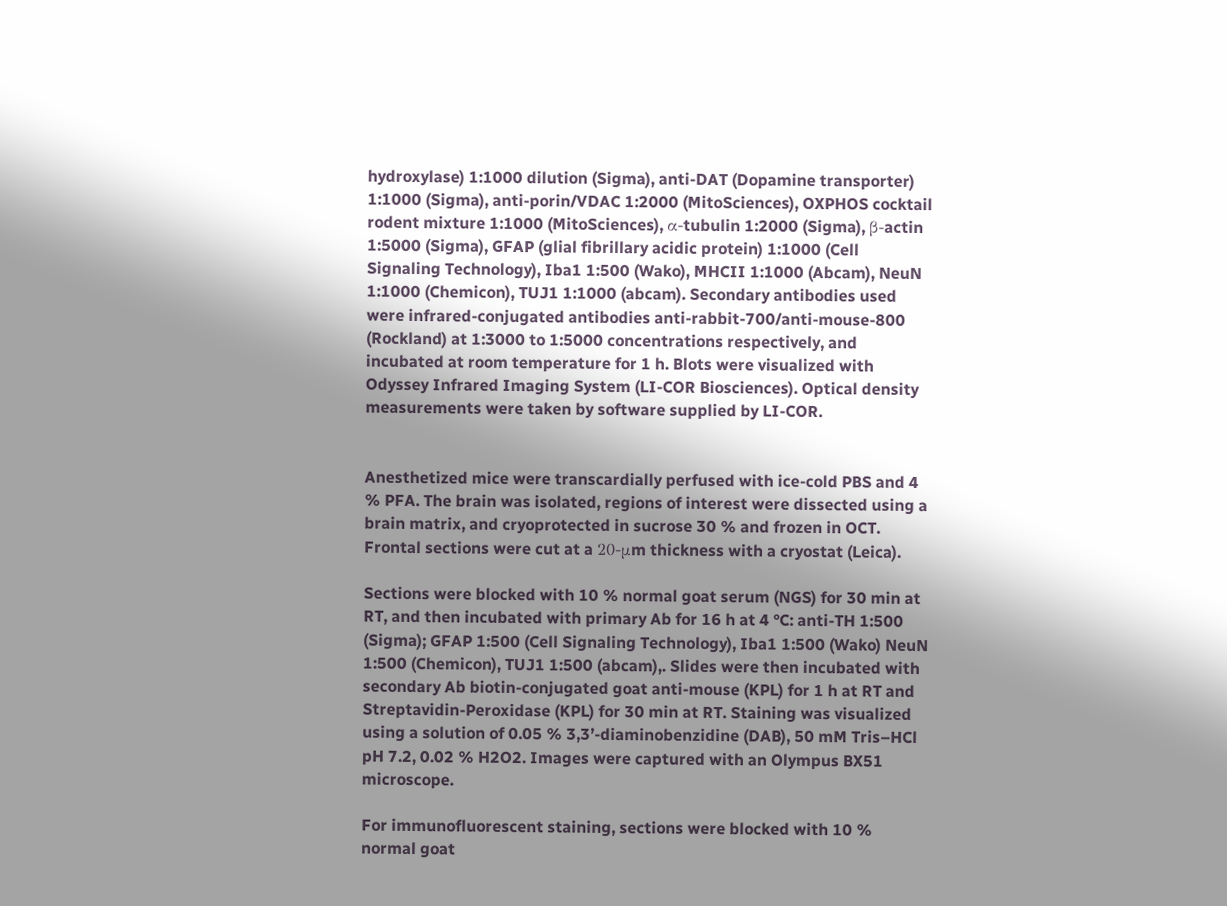hydroxylase) 1:1000 dilution (Sigma), anti-DAT (Dopamine transporter) 1:1000 (Sigma), anti-porin/VDAC 1:2000 (MitoSciences), OXPHOS cocktail rodent mixture 1:1000 (MitoSciences), α-tubulin 1:2000 (Sigma), β-actin 1:5000 (Sigma), GFAP (glial fibrillary acidic protein) 1:1000 (Cell Signaling Technology), Iba1 1:500 (Wako), MHCII 1:1000 (Abcam), NeuN 1:1000 (Chemicon), TUJ1 1:1000 (abcam). Secondary antibodies used were infrared-conjugated antibodies anti-rabbit-700/anti-mouse-800 (Rockland) at 1:3000 to 1:5000 concentrations respectively, and incubated at room temperature for 1 h. Blots were visualized with Odyssey Infrared Imaging System (LI-COR Biosciences). Optical density measurements were taken by software supplied by LI-COR.


Anesthetized mice were transcardially perfused with ice-cold PBS and 4 % PFA. The brain was isolated, regions of interest were dissected using a brain matrix, and cryoprotected in sucrose 30 % and frozen in OCT. Frontal sections were cut at a 20-μm thickness with a cryostat (Leica).

Sections were blocked with 10 % normal goat serum (NGS) for 30 min at RT, and then incubated with primary Ab for 16 h at 4 °C: anti-TH 1:500 (Sigma); GFAP 1:500 (Cell Signaling Technology), Iba1 1:500 (Wako) NeuN 1:500 (Chemicon), TUJ1 1:500 (abcam),. Slides were then incubated with secondary Ab biotin-conjugated goat anti-mouse (KPL) for 1 h at RT and Streptavidin-Peroxidase (KPL) for 30 min at RT. Staining was visualized using a solution of 0.05 % 3,3’-diaminobenzidine (DAB), 50 mM Tris–HCl pH 7.2, 0.02 % H2O2. Images were captured with an Olympus BX51 microscope.

For immunofluorescent staining, sections were blocked with 10 % normal goat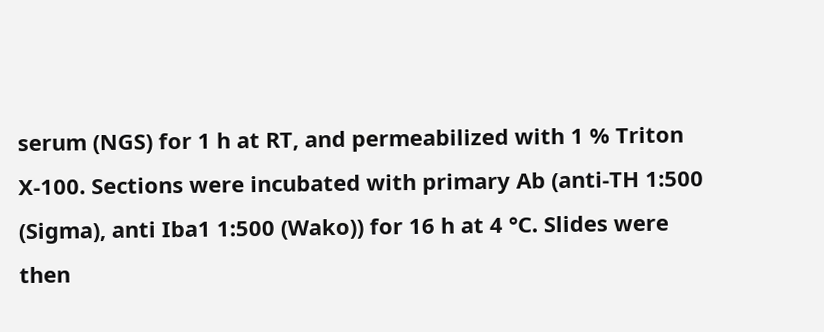serum (NGS) for 1 h at RT, and permeabilized with 1 % Triton X-100. Sections were incubated with primary Ab (anti-TH 1:500 (Sigma), anti Iba1 1:500 (Wako)) for 16 h at 4 °C. Slides were then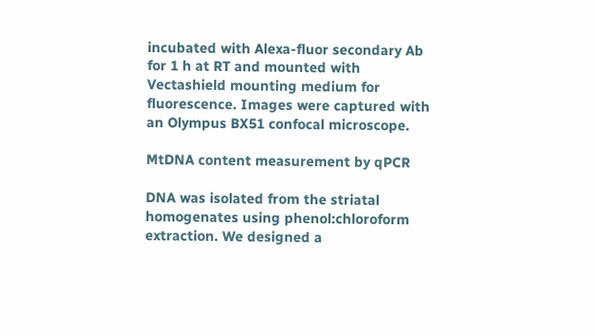incubated with Alexa-fluor secondary Ab for 1 h at RT and mounted with Vectashield mounting medium for fluorescence. Images were captured with an Olympus BX51 confocal microscope.

MtDNA content measurement by qPCR

DNA was isolated from the striatal homogenates using phenol:chloroform extraction. We designed a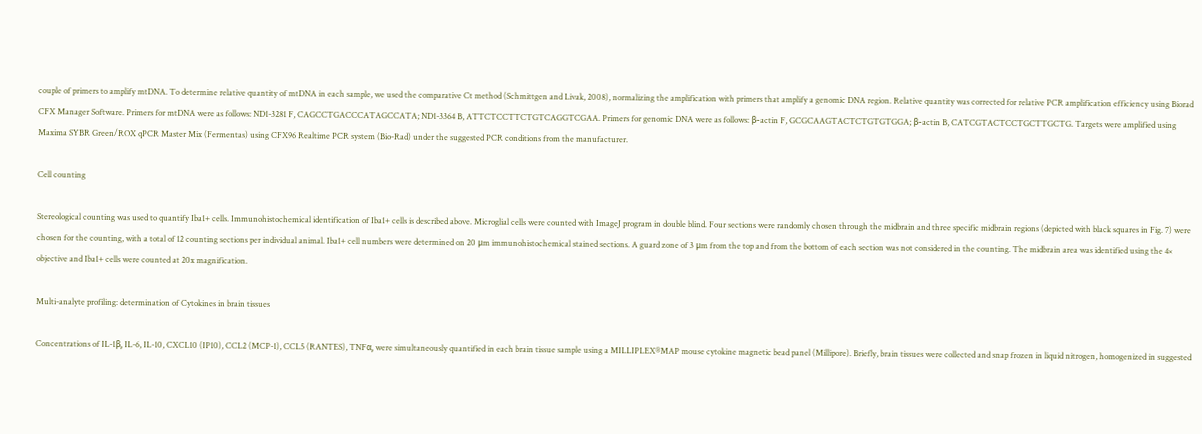couple of primers to amplify mtDNA. To determine relative quantity of mtDNA in each sample, we used the comparative Ct method (Schmittgen and Livak, 2008), normalizing the amplification with primers that amplify a genomic DNA region. Relative quantity was corrected for relative PCR amplification efficiency using Biorad CFX Manager Software. Primers for mtDNA were as follows: ND1-3281 F, CAGCCTGACCCATAGCCATA; ND1-3364 B, ATTCTCCTTCTGTCAGGTCGAA. Primers for genomic DNA were as follows: β-actin F, GCGCAAGTACTCTGTGTGGA; β-actin B, CATCGTACTCCTGCTTGCTG. Targets were amplified using Maxima SYBR Green/ROX qPCR Master Mix (Fermentas) using CFX96 Realtime PCR system (Bio-Rad) under the suggested PCR conditions from the manufacturer.

Cell counting

Stereological counting was used to quantify Iba1+ cells. Immunohistochemical identification of Iba1+ cells is described above. Microglial cells were counted with ImageJ program in double blind. Four sections were randomly chosen through the midbrain and three specific midbrain regions (depicted with black squares in Fig. 7) were chosen for the counting, with a total of 12 counting sections per individual animal. Iba1+ cell numbers were determined on 20 μm immunohistochemical stained sections. A guard zone of 3 μm from the top and from the bottom of each section was not considered in the counting. The midbrain area was identified using the 4× objective and Iba1+ cells were counted at 20x magnification.

Multi-analyte profiling: determination of Cytokines in brain tissues

Concentrations of IL-1β, IL-6, IL-10, CXCL10 (IP10), CCL2 (MCP-1), CCL5 (RANTES), TNFα, were simultaneously quantified in each brain tissue sample using a MILLIPLEX®MAP mouse cytokine magnetic bead panel (Millipore). Briefly, brain tissues were collected and snap frozen in liquid nitrogen, homogenized in suggested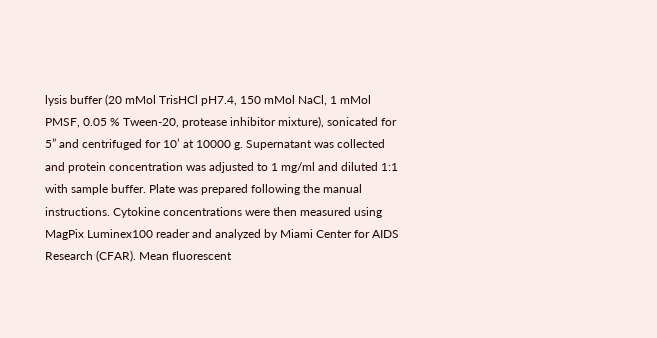lysis buffer (20 mMol TrisHCl pH7.4, 150 mMol NaCl, 1 mMol PMSF, 0.05 % Tween-20, protease inhibitor mixture), sonicated for 5” and centrifuged for 10’ at 10000 g. Supernatant was collected and protein concentration was adjusted to 1 mg/ml and diluted 1:1 with sample buffer. Plate was prepared following the manual instructions. Cytokine concentrations were then measured using MagPix Luminex100 reader and analyzed by Miami Center for AIDS Research (CFAR). Mean fluorescent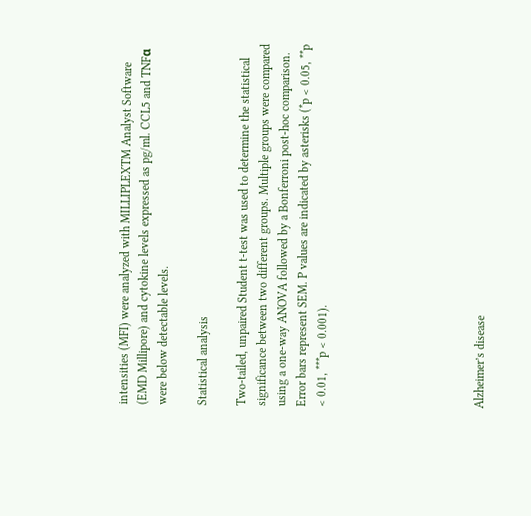intensities (MFI) were analyzed with MILLIPLEXTM Analyst Software (EMD Millipore) and cytokine levels expressed as pg/ml. CCL5 and TNFα were below detectable levels.

Statistical analysis

Two-tailed, unpaired Student t-test was used to determine the statistical significance between two different groups. Multiple groups were compared using a one-way ANOVA followed by a Bonferroni post-hoc comparison. Error bars represent SEM. P values are indicated by asterisks (*p < 0.05, **p < 0.01, ***p < 0.001).







Alzheimer’s disease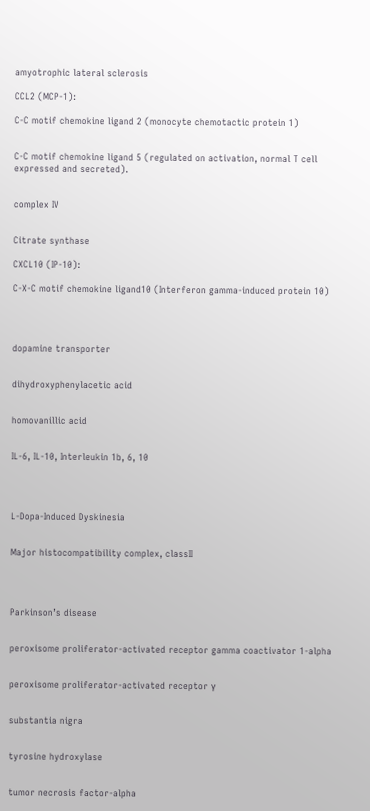amyotrophic lateral sclerosis

CCL2 (MCP-1):

C-C motif chemokine ligand 2 (monocyte chemotactic protein 1)


C-C motif chemokine ligand 5 (regulated on activation, normal T cell expressed and secreted).


complex IV


Citrate synthase

CXCL10 (IP-10):

C-X-C motif chemokine ligand10 (Interferon gamma-induced protein 10)




dopamine transporter


dihydroxyphenylacetic acid


homovanillic acid


IL-6, IL-10, Interleukin 1b, 6, 10




L-Dopa-Induced Dyskinesia


Major histocompatibility complex, classII




Parkinson’s disease


peroxisome proliferator-activated receptor gamma coactivator 1-alpha


peroxisome proliferator-activated receptor γ


substantia nigra


tyrosine hydroxylase


tumor necrosis factor-alpha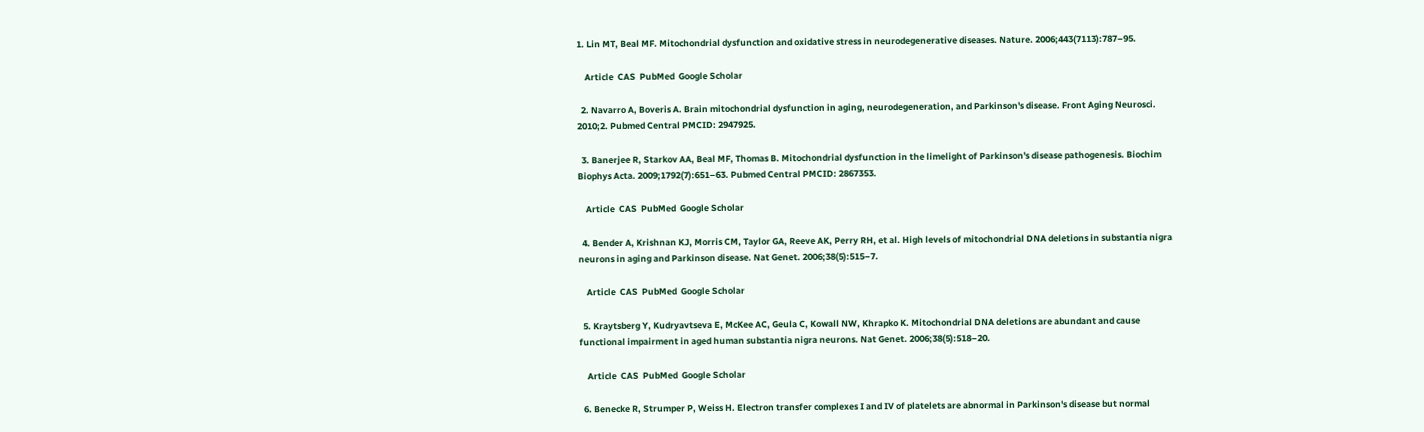1. Lin MT, Beal MF. Mitochondrial dysfunction and oxidative stress in neurodegenerative diseases. Nature. 2006;443(7113):787–95.

    Article  CAS  PubMed  Google Scholar

  2. Navarro A, Boveris A. Brain mitochondrial dysfunction in aging, neurodegeneration, and Parkinson's disease. Front Aging Neurosci. 2010;2. Pubmed Central PMCID: 2947925.

  3. Banerjee R, Starkov AA, Beal MF, Thomas B. Mitochondrial dysfunction in the limelight of Parkinson's disease pathogenesis. Biochim Biophys Acta. 2009;1792(7):651–63. Pubmed Central PMCID: 2867353.

    Article  CAS  PubMed  Google Scholar

  4. Bender A, Krishnan KJ, Morris CM, Taylor GA, Reeve AK, Perry RH, et al. High levels of mitochondrial DNA deletions in substantia nigra neurons in aging and Parkinson disease. Nat Genet. 2006;38(5):515–7.

    Article  CAS  PubMed  Google Scholar

  5. Kraytsberg Y, Kudryavtseva E, McKee AC, Geula C, Kowall NW, Khrapko K. Mitochondrial DNA deletions are abundant and cause functional impairment in aged human substantia nigra neurons. Nat Genet. 2006;38(5):518–20.

    Article  CAS  PubMed  Google Scholar

  6. Benecke R, Strumper P, Weiss H. Electron transfer complexes I and IV of platelets are abnormal in Parkinson's disease but normal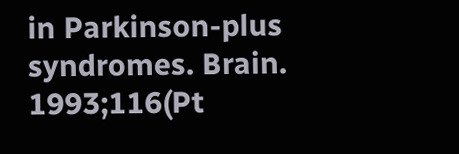in Parkinson-plus syndromes. Brain. 1993;116(Pt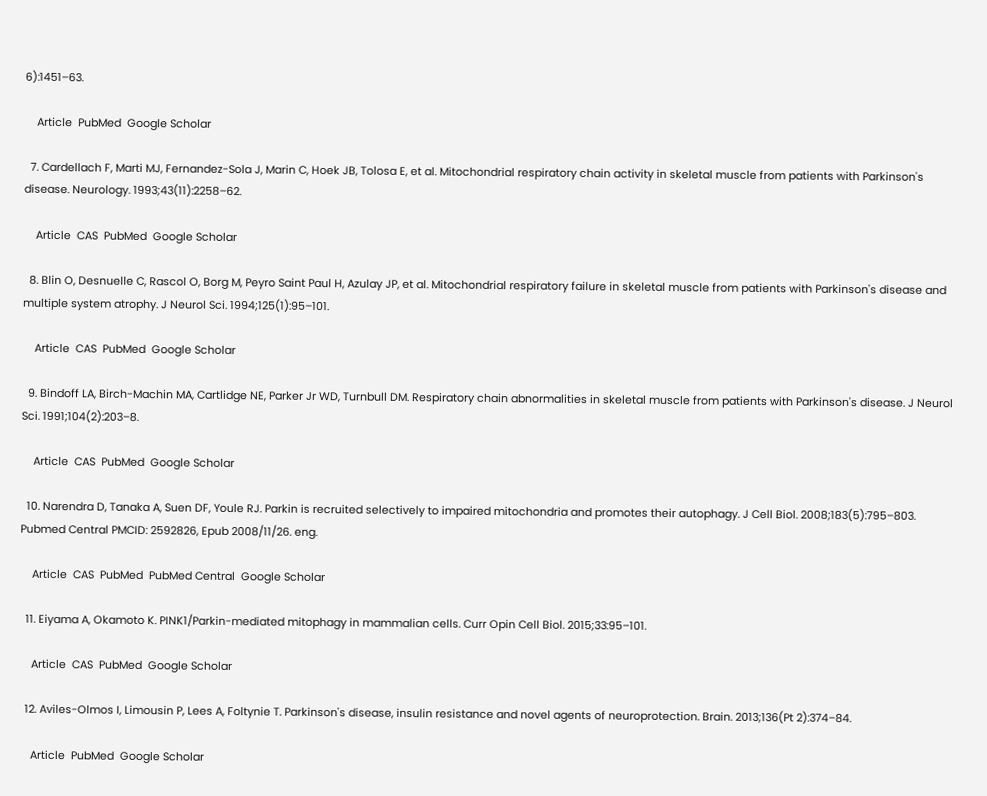6):1451–63.

    Article  PubMed  Google Scholar

  7. Cardellach F, Marti MJ, Fernandez-Sola J, Marin C, Hoek JB, Tolosa E, et al. Mitochondrial respiratory chain activity in skeletal muscle from patients with Parkinson's disease. Neurology. 1993;43(11):2258–62.

    Article  CAS  PubMed  Google Scholar

  8. Blin O, Desnuelle C, Rascol O, Borg M, Peyro Saint Paul H, Azulay JP, et al. Mitochondrial respiratory failure in skeletal muscle from patients with Parkinson's disease and multiple system atrophy. J Neurol Sci. 1994;125(1):95–101.

    Article  CAS  PubMed  Google Scholar

  9. Bindoff LA, Birch-Machin MA, Cartlidge NE, Parker Jr WD, Turnbull DM. Respiratory chain abnormalities in skeletal muscle from patients with Parkinson's disease. J Neurol Sci. 1991;104(2):203–8.

    Article  CAS  PubMed  Google Scholar

  10. Narendra D, Tanaka A, Suen DF, Youle RJ. Parkin is recruited selectively to impaired mitochondria and promotes their autophagy. J Cell Biol. 2008;183(5):795–803. Pubmed Central PMCID: 2592826, Epub 2008/11/26. eng.

    Article  CAS  PubMed  PubMed Central  Google Scholar

  11. Eiyama A, Okamoto K. PINK1/Parkin-mediated mitophagy in mammalian cells. Curr Opin Cell Biol. 2015;33:95–101.

    Article  CAS  PubMed  Google Scholar

  12. Aviles-Olmos I, Limousin P, Lees A, Foltynie T. Parkinson's disease, insulin resistance and novel agents of neuroprotection. Brain. 2013;136(Pt 2):374–84.

    Article  PubMed  Google Scholar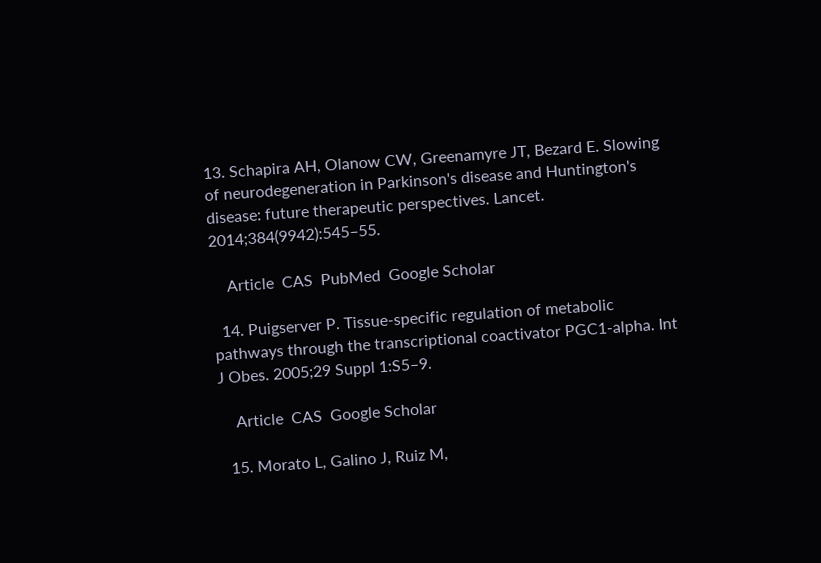13. Schapira AH, Olanow CW, Greenamyre JT, Bezard E. Slowing of neurodegeneration in Parkinson's disease and Huntington's disease: future therapeutic perspectives. Lancet. 2014;384(9942):545–55.

    Article  CAS  PubMed  Google Scholar

  14. Puigserver P. Tissue-specific regulation of metabolic pathways through the transcriptional coactivator PGC1-alpha. Int J Obes. 2005;29 Suppl 1:S5–9.

    Article  CAS  Google Scholar

  15. Morato L, Galino J, Ruiz M,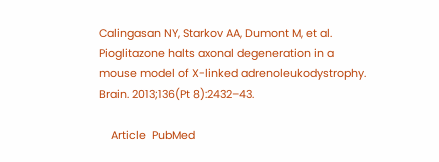Calingasan NY, Starkov AA, Dumont M, et al. Pioglitazone halts axonal degeneration in a mouse model of X-linked adrenoleukodystrophy. Brain. 2013;136(Pt 8):2432–43.

    Article  PubMed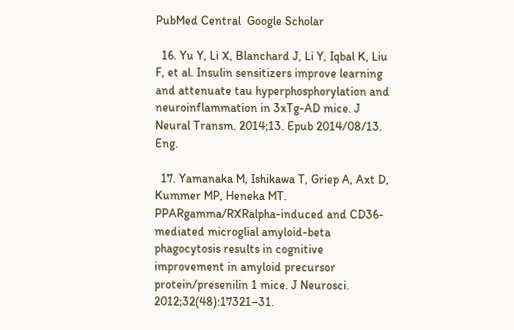PubMed Central  Google Scholar

  16. Yu Y, Li X, Blanchard J, Li Y, Iqbal K, Liu F, et al. Insulin sensitizers improve learning and attenuate tau hyperphosphorylation and neuroinflammation in 3xTg-AD mice. J Neural Transm. 2014;13. Epub 2014/08/13. Eng.

  17. Yamanaka M, Ishikawa T, Griep A, Axt D, Kummer MP, Heneka MT. PPARgamma/RXRalpha-induced and CD36-mediated microglial amyloid-beta phagocytosis results in cognitive improvement in amyloid precursor protein/presenilin 1 mice. J Neurosci. 2012;32(48):17321–31.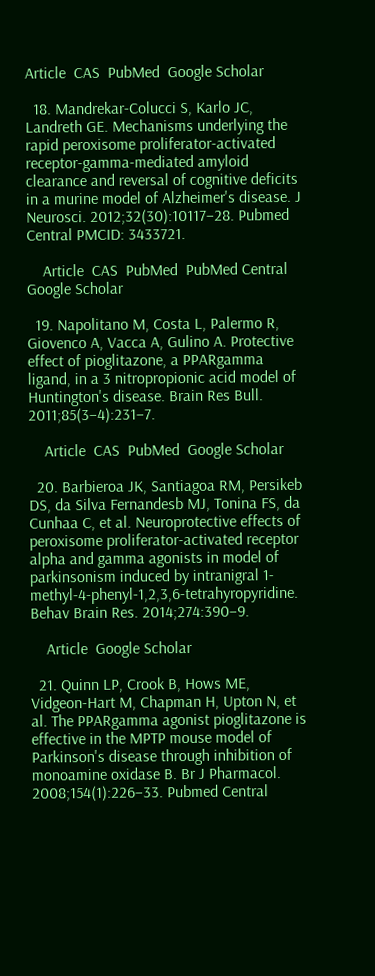Article  CAS  PubMed  Google Scholar

  18. Mandrekar-Colucci S, Karlo JC, Landreth GE. Mechanisms underlying the rapid peroxisome proliferator-activated receptor-gamma-mediated amyloid clearance and reversal of cognitive deficits in a murine model of Alzheimer's disease. J Neurosci. 2012;32(30):10117–28. Pubmed Central PMCID: 3433721.

    Article  CAS  PubMed  PubMed Central  Google Scholar

  19. Napolitano M, Costa L, Palermo R, Giovenco A, Vacca A, Gulino A. Protective effect of pioglitazone, a PPARgamma ligand, in a 3 nitropropionic acid model of Huntington's disease. Brain Res Bull. 2011;85(3–4):231–7.

    Article  CAS  PubMed  Google Scholar

  20. Barbieroa JK, Santiagoa RM, Persikeb DS, da Silva Fernandesb MJ, Tonina FS, da Cunhaa C, et al. Neuroprotective effects of peroxisome proliferator-activated receptor alpha and gamma agonists in model of parkinsonism induced by intranigral 1-methyl-4-phenyl-1,2,3,6-tetrahyropyridine. Behav Brain Res. 2014;274:390–9.

    Article  Google Scholar

  21. Quinn LP, Crook B, Hows ME, Vidgeon-Hart M, Chapman H, Upton N, et al. The PPARgamma agonist pioglitazone is effective in the MPTP mouse model of Parkinson's disease through inhibition of monoamine oxidase B. Br J Pharmacol. 2008;154(1):226–33. Pubmed Central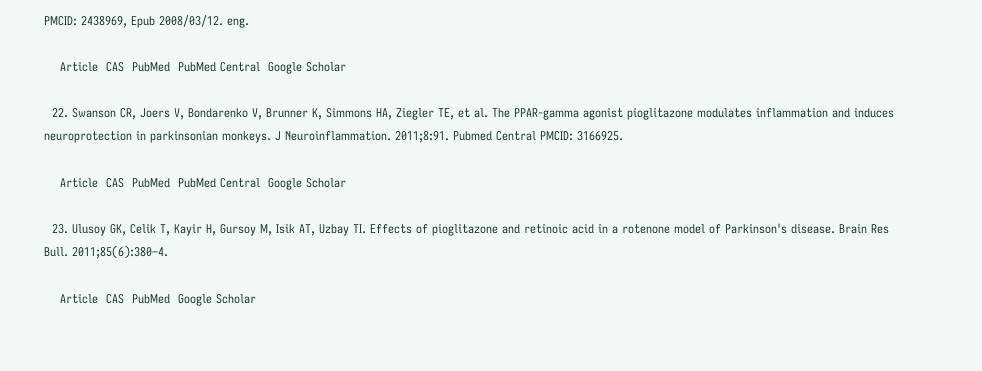PMCID: 2438969, Epub 2008/03/12. eng.

    Article  CAS  PubMed  PubMed Central  Google Scholar

  22. Swanson CR, Joers V, Bondarenko V, Brunner K, Simmons HA, Ziegler TE, et al. The PPAR-gamma agonist pioglitazone modulates inflammation and induces neuroprotection in parkinsonian monkeys. J Neuroinflammation. 2011;8:91. Pubmed Central PMCID: 3166925.

    Article  CAS  PubMed  PubMed Central  Google Scholar

  23. Ulusoy GK, Celik T, Kayir H, Gursoy M, Isik AT, Uzbay TI. Effects of pioglitazone and retinoic acid in a rotenone model of Parkinson's disease. Brain Res Bull. 2011;85(6):380–4.

    Article  CAS  PubMed  Google Scholar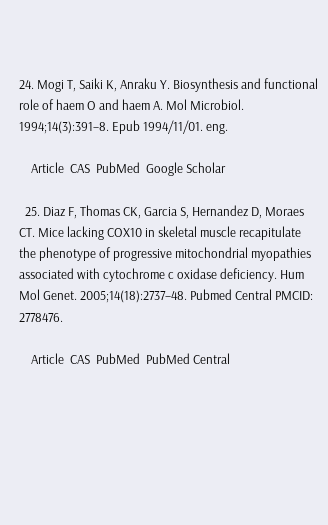24. Mogi T, Saiki K, Anraku Y. Biosynthesis and functional role of haem O and haem A. Mol Microbiol. 1994;14(3):391–8. Epub 1994/11/01. eng.

    Article  CAS  PubMed  Google Scholar

  25. Diaz F, Thomas CK, Garcia S, Hernandez D, Moraes CT. Mice lacking COX10 in skeletal muscle recapitulate the phenotype of progressive mitochondrial myopathies associated with cytochrome c oxidase deficiency. Hum Mol Genet. 2005;14(18):2737–48. Pubmed Central PMCID: 2778476.

    Article  CAS  PubMed  PubMed Central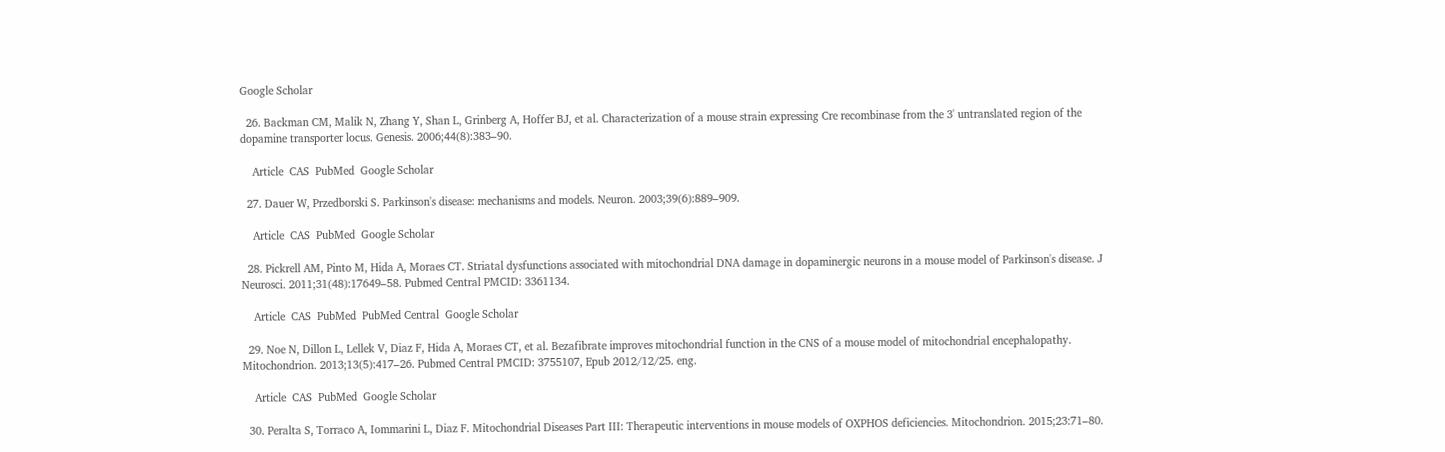Google Scholar

  26. Backman CM, Malik N, Zhang Y, Shan L, Grinberg A, Hoffer BJ, et al. Characterization of a mouse strain expressing Cre recombinase from the 3' untranslated region of the dopamine transporter locus. Genesis. 2006;44(8):383–90.

    Article  CAS  PubMed  Google Scholar

  27. Dauer W, Przedborski S. Parkinson's disease: mechanisms and models. Neuron. 2003;39(6):889–909.

    Article  CAS  PubMed  Google Scholar

  28. Pickrell AM, Pinto M, Hida A, Moraes CT. Striatal dysfunctions associated with mitochondrial DNA damage in dopaminergic neurons in a mouse model of Parkinson's disease. J Neurosci. 2011;31(48):17649–58. Pubmed Central PMCID: 3361134.

    Article  CAS  PubMed  PubMed Central  Google Scholar

  29. Noe N, Dillon L, Lellek V, Diaz F, Hida A, Moraes CT, et al. Bezafibrate improves mitochondrial function in the CNS of a mouse model of mitochondrial encephalopathy. Mitochondrion. 2013;13(5):417–26. Pubmed Central PMCID: 3755107, Epub 2012/12/25. eng.

    Article  CAS  PubMed  Google Scholar

  30. Peralta S, Torraco A, Iommarini L, Diaz F. Mitochondrial Diseases Part III: Therapeutic interventions in mouse models of OXPHOS deficiencies. Mitochondrion. 2015;23:71–80.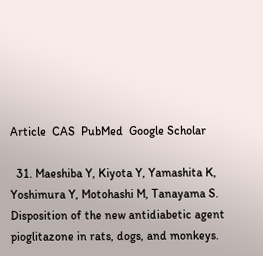Article  CAS  PubMed  Google Scholar

  31. Maeshiba Y, Kiyota Y, Yamashita K, Yoshimura Y, Motohashi M, Tanayama S. Disposition of the new antidiabetic agent pioglitazone in rats, dogs, and monkeys.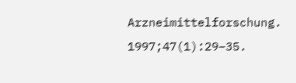Arzneimittelforschung. 1997;47(1):29–35.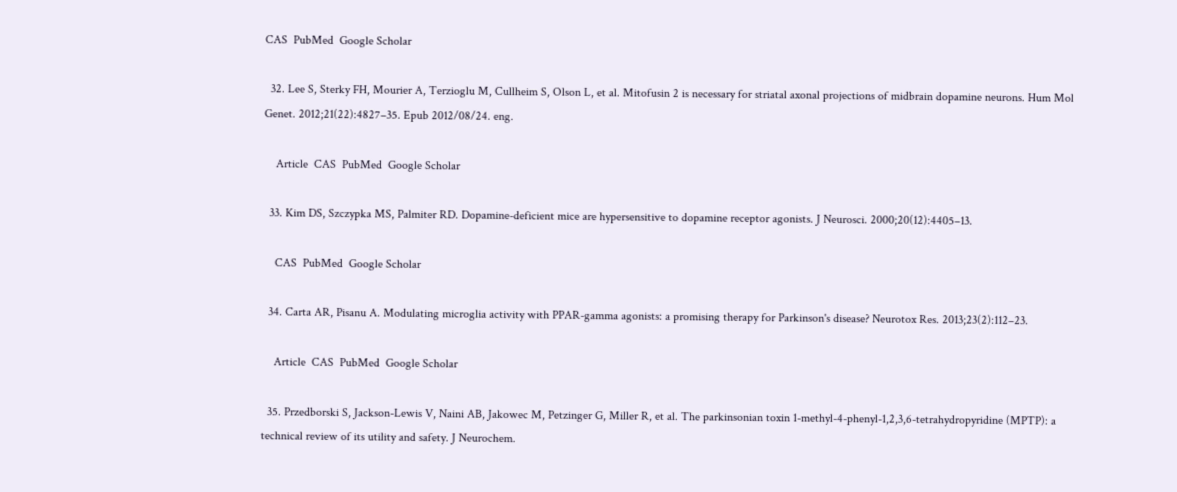CAS  PubMed  Google Scholar

  32. Lee S, Sterky FH, Mourier A, Terzioglu M, Cullheim S, Olson L, et al. Mitofusin 2 is necessary for striatal axonal projections of midbrain dopamine neurons. Hum Mol Genet. 2012;21(22):4827–35. Epub 2012/08/24. eng.

    Article  CAS  PubMed  Google Scholar

  33. Kim DS, Szczypka MS, Palmiter RD. Dopamine-deficient mice are hypersensitive to dopamine receptor agonists. J Neurosci. 2000;20(12):4405–13.

    CAS  PubMed  Google Scholar

  34. Carta AR, Pisanu A. Modulating microglia activity with PPAR-gamma agonists: a promising therapy for Parkinson's disease? Neurotox Res. 2013;23(2):112–23.

    Article  CAS  PubMed  Google Scholar

  35. Przedborski S, Jackson-Lewis V, Naini AB, Jakowec M, Petzinger G, Miller R, et al. The parkinsonian toxin 1-methyl-4-phenyl-1,2,3,6-tetrahydropyridine (MPTP): a technical review of its utility and safety. J Neurochem.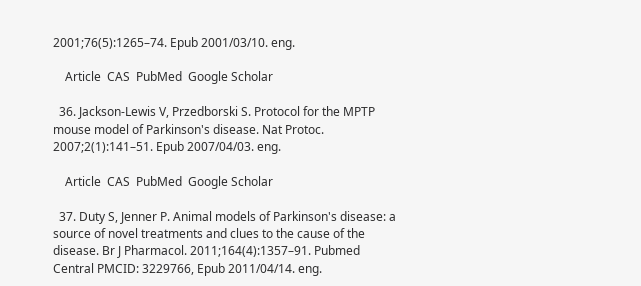2001;76(5):1265–74. Epub 2001/03/10. eng.

    Article  CAS  PubMed  Google Scholar

  36. Jackson-Lewis V, Przedborski S. Protocol for the MPTP mouse model of Parkinson's disease. Nat Protoc. 2007;2(1):141–51. Epub 2007/04/03. eng.

    Article  CAS  PubMed  Google Scholar

  37. Duty S, Jenner P. Animal models of Parkinson's disease: a source of novel treatments and clues to the cause of the disease. Br J Pharmacol. 2011;164(4):1357–91. Pubmed Central PMCID: 3229766, Epub 2011/04/14. eng.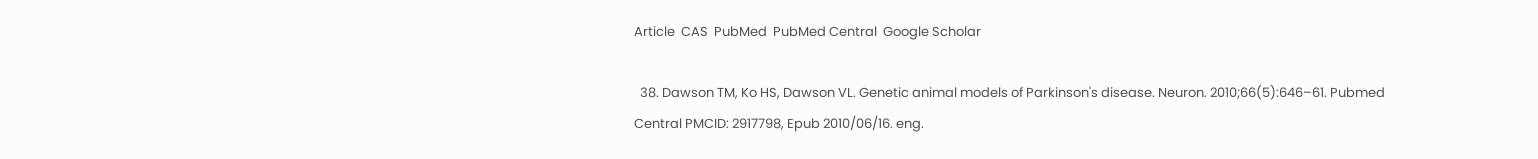Article  CAS  PubMed  PubMed Central  Google Scholar

  38. Dawson TM, Ko HS, Dawson VL. Genetic animal models of Parkinson's disease. Neuron. 2010;66(5):646–61. Pubmed Central PMCID: 2917798, Epub 2010/06/16. eng.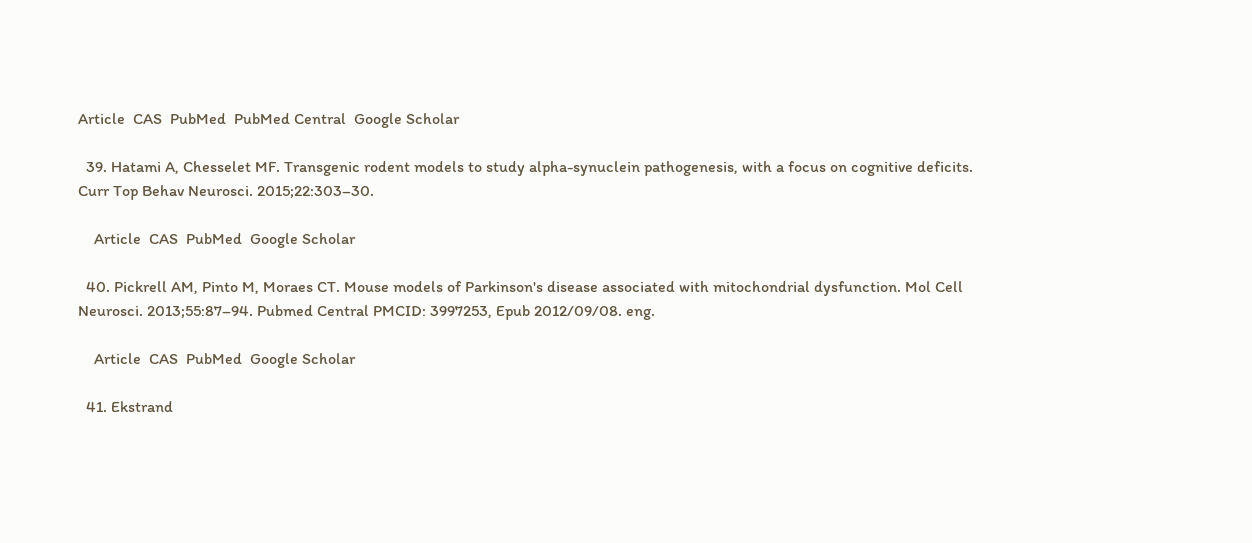Article  CAS  PubMed  PubMed Central  Google Scholar

  39. Hatami A, Chesselet MF. Transgenic rodent models to study alpha-synuclein pathogenesis, with a focus on cognitive deficits. Curr Top Behav Neurosci. 2015;22:303–30.

    Article  CAS  PubMed  Google Scholar

  40. Pickrell AM, Pinto M, Moraes CT. Mouse models of Parkinson's disease associated with mitochondrial dysfunction. Mol Cell Neurosci. 2013;55:87–94. Pubmed Central PMCID: 3997253, Epub 2012/09/08. eng.

    Article  CAS  PubMed  Google Scholar

  41. Ekstrand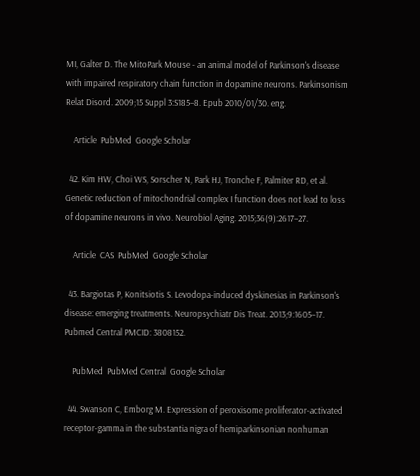MI, Galter D. The MitoPark Mouse - an animal model of Parkinson's disease with impaired respiratory chain function in dopamine neurons. Parkinsonism Relat Disord. 2009;15 Suppl 3:S185–8. Epub 2010/01/30. eng.

    Article  PubMed  Google Scholar

  42. Kim HW, Choi WS, Sorscher N, Park HJ, Tronche F, Palmiter RD, et al. Genetic reduction of mitochondrial complex I function does not lead to loss of dopamine neurons in vivo. Neurobiol Aging. 2015;36(9):2617–27.

    Article  CAS  PubMed  Google Scholar

  43. Bargiotas P, Konitsiotis S. Levodopa-induced dyskinesias in Parkinson's disease: emerging treatments. Neuropsychiatr Dis Treat. 2013;9:1605–17. Pubmed Central PMCID: 3808152.

    PubMed  PubMed Central  Google Scholar

  44. Swanson C, Emborg M. Expression of peroxisome proliferator-activated receptor-gamma in the substantia nigra of hemiparkinsonian nonhuman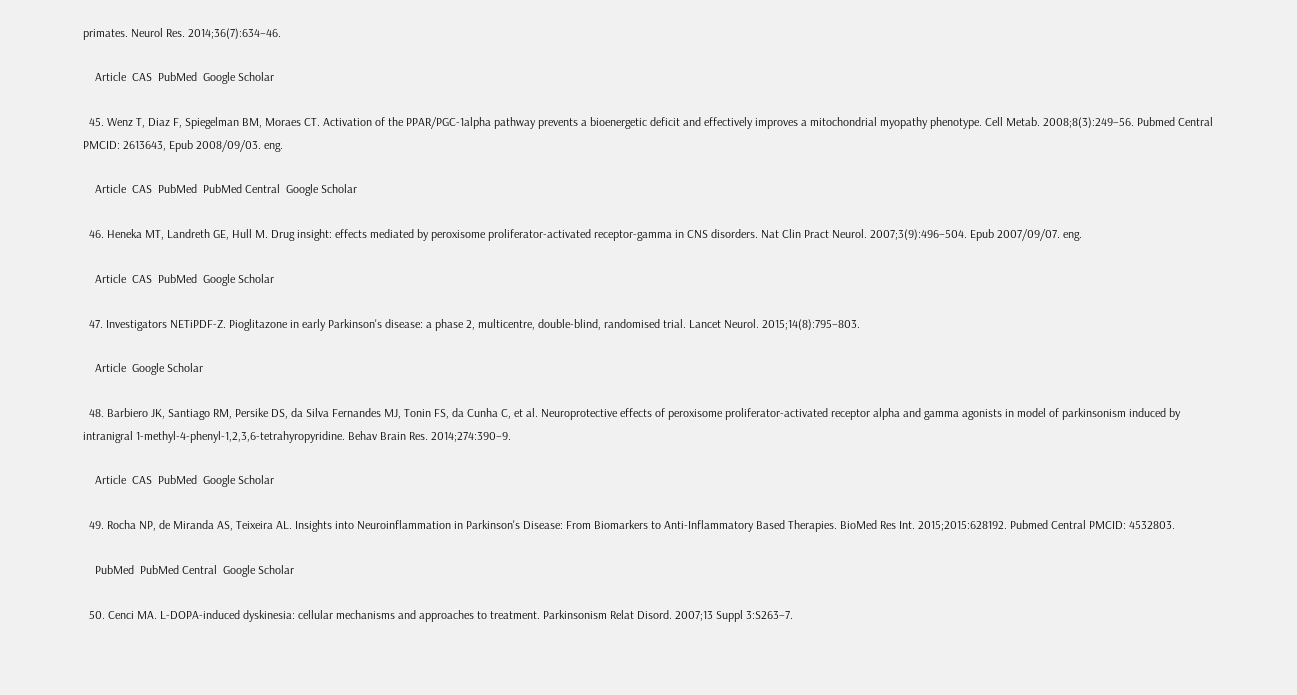primates. Neurol Res. 2014;36(7):634–46.

    Article  CAS  PubMed  Google Scholar

  45. Wenz T, Diaz F, Spiegelman BM, Moraes CT. Activation of the PPAR/PGC-1alpha pathway prevents a bioenergetic deficit and effectively improves a mitochondrial myopathy phenotype. Cell Metab. 2008;8(3):249–56. Pubmed Central PMCID: 2613643, Epub 2008/09/03. eng.

    Article  CAS  PubMed  PubMed Central  Google Scholar

  46. Heneka MT, Landreth GE, Hull M. Drug insight: effects mediated by peroxisome proliferator-activated receptor-gamma in CNS disorders. Nat Clin Pract Neurol. 2007;3(9):496–504. Epub 2007/09/07. eng.

    Article  CAS  PubMed  Google Scholar

  47. Investigators NETiPDF-Z. Pioglitazone in early Parkinson's disease: a phase 2, multicentre, double-blind, randomised trial. Lancet Neurol. 2015;14(8):795–803.

    Article  Google Scholar

  48. Barbiero JK, Santiago RM, Persike DS, da Silva Fernandes MJ, Tonin FS, da Cunha C, et al. Neuroprotective effects of peroxisome proliferator-activated receptor alpha and gamma agonists in model of parkinsonism induced by intranigral 1-methyl-4-phenyl-1,2,3,6-tetrahyropyridine. Behav Brain Res. 2014;274:390–9.

    Article  CAS  PubMed  Google Scholar

  49. Rocha NP, de Miranda AS, Teixeira AL. Insights into Neuroinflammation in Parkinson's Disease: From Biomarkers to Anti-Inflammatory Based Therapies. BioMed Res Int. 2015;2015:628192. Pubmed Central PMCID: 4532803.

    PubMed  PubMed Central  Google Scholar

  50. Cenci MA. L-DOPA-induced dyskinesia: cellular mechanisms and approaches to treatment. Parkinsonism Relat Disord. 2007;13 Suppl 3:S263–7.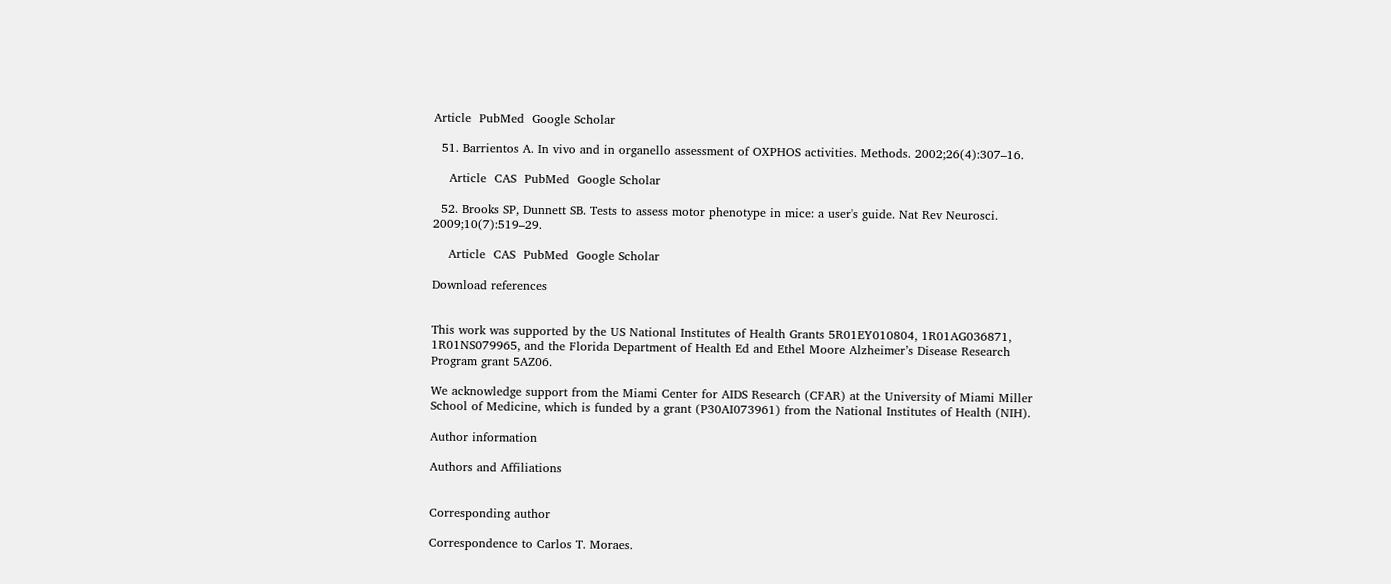Article  PubMed  Google Scholar

  51. Barrientos A. In vivo and in organello assessment of OXPHOS activities. Methods. 2002;26(4):307–16.

    Article  CAS  PubMed  Google Scholar

  52. Brooks SP, Dunnett SB. Tests to assess motor phenotype in mice: a user's guide. Nat Rev Neurosci. 2009;10(7):519–29.

    Article  CAS  PubMed  Google Scholar

Download references


This work was supported by the US National Institutes of Health Grants 5R01EY010804, 1R01AG036871, 1R01NS079965, and the Florida Department of Health Ed and Ethel Moore Alzheimer’s Disease Research Program grant 5AZ06.

We acknowledge support from the Miami Center for AIDS Research (CFAR) at the University of Miami Miller School of Medicine, which is funded by a grant (P30AI073961) from the National Institutes of Health (NIH).

Author information

Authors and Affiliations


Corresponding author

Correspondence to Carlos T. Moraes.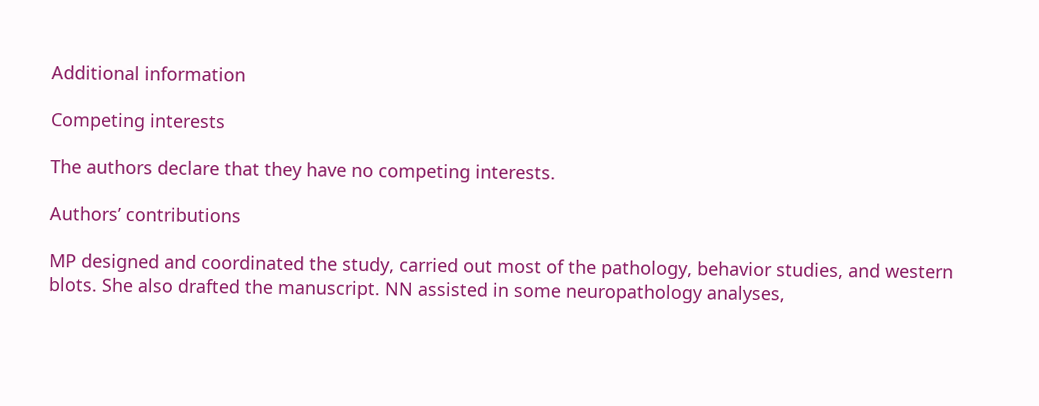Additional information

Competing interests

The authors declare that they have no competing interests.

Authors’ contributions

MP designed and coordinated the study, carried out most of the pathology, behavior studies, and western blots. She also drafted the manuscript. NN assisted in some neuropathology analyses,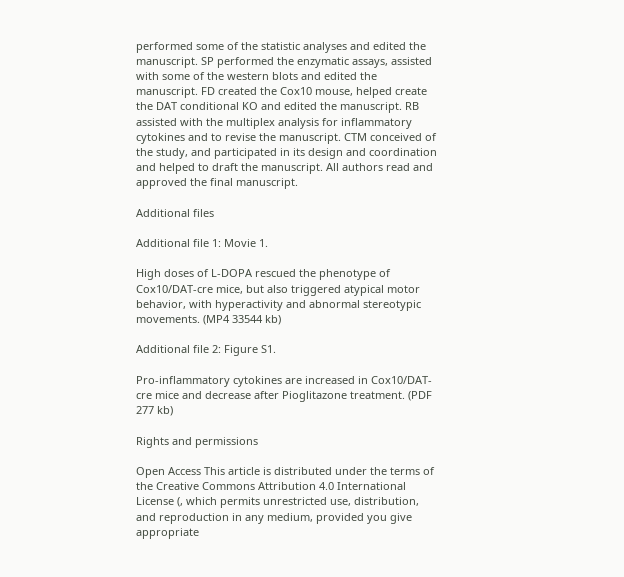performed some of the statistic analyses and edited the manuscript. SP performed the enzymatic assays, assisted with some of the western blots and edited the manuscript. FD created the Cox10 mouse, helped create the DAT conditional KO and edited the manuscript. RB assisted with the multiplex analysis for inflammatory cytokines and to revise the manuscript. CTM conceived of the study, and participated in its design and coordination and helped to draft the manuscript. All authors read and approved the final manuscript.

Additional files

Additional file 1: Movie 1.

High doses of L-DOPA rescued the phenotype of Cox10/DAT-cre mice, but also triggered atypical motor behavior, with hyperactivity and abnormal stereotypic movements. (MP4 33544 kb)

Additional file 2: Figure S1.

Pro-inflammatory cytokines are increased in Cox10/DAT-cre mice and decrease after Pioglitazone treatment. (PDF 277 kb)

Rights and permissions

Open Access This article is distributed under the terms of the Creative Commons Attribution 4.0 International License (, which permits unrestricted use, distribution, and reproduction in any medium, provided you give appropriate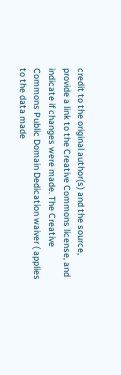credit to the original author(s) and the source, provide a link to the Creative Commons license, and indicate if changes were made. The Creative Commons Public Domain Dedication waiver ( applies to the data made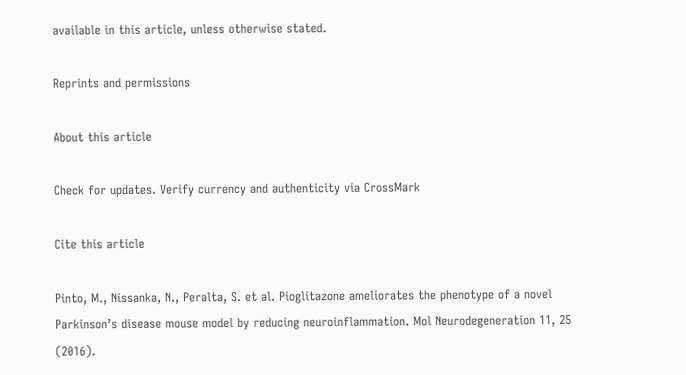available in this article, unless otherwise stated.

Reprints and permissions

About this article

Check for updates. Verify currency and authenticity via CrossMark

Cite this article

Pinto, M., Nissanka, N., Peralta, S. et al. Pioglitazone ameliorates the phenotype of a novel Parkinson’s disease mouse model by reducing neuroinflammation. Mol Neurodegeneration 11, 25 (2016).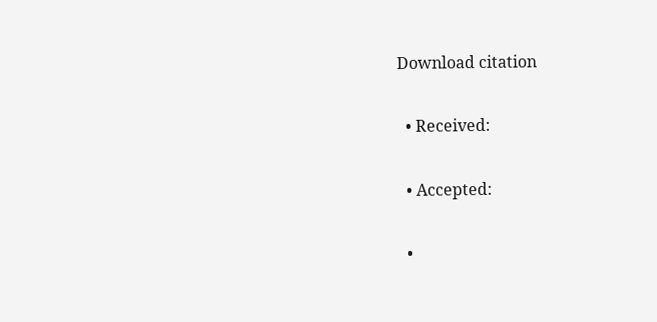Download citation

  • Received:

  • Accepted:

  •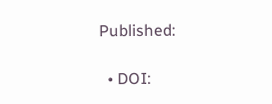Published:

  • DOI: